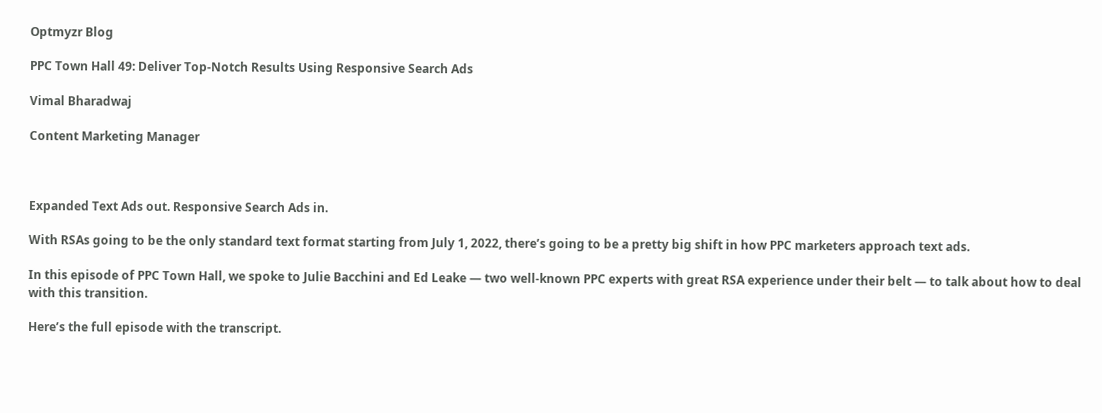Optmyzr Blog

PPC Town Hall 49: Deliver Top-Notch Results Using Responsive Search Ads

Vimal Bharadwaj

Content Marketing Manager



Expanded Text Ads out. Responsive Search Ads in.

With RSAs going to be the only standard text format starting from July 1, 2022, there’s going to be a pretty big shift in how PPC marketers approach text ads.

In this episode of PPC Town Hall, we spoke to Julie Bacchini and Ed Leake — two well-known PPC experts with great RSA experience under their belt — to talk about how to deal with this transition.

Here’s the full episode with the transcript.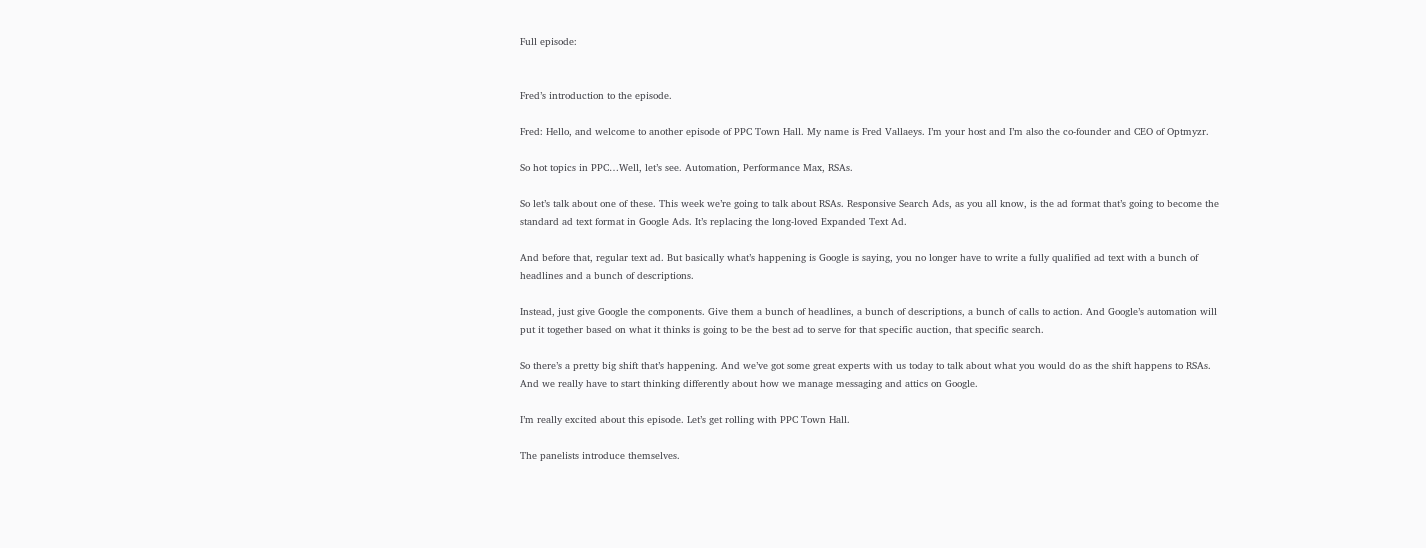Full episode:


Fred’s introduction to the episode.

Fred: Hello, and welcome to another episode of PPC Town Hall. My name is Fred Vallaeys. I’m your host and I’m also the co-founder and CEO of Optmyzr.

So hot topics in PPC…Well, let’s see. Automation, Performance Max, RSAs.

So let’s talk about one of these. This week we’re going to talk about RSAs. Responsive Search Ads, as you all know, is the ad format that’s going to become the standard ad text format in Google Ads. It’s replacing the long-loved Expanded Text Ad.

And before that, regular text ad. But basically what’s happening is Google is saying, you no longer have to write a fully qualified ad text with a bunch of headlines and a bunch of descriptions.

Instead, just give Google the components. Give them a bunch of headlines, a bunch of descriptions, a bunch of calls to action. And Google’s automation will put it together based on what it thinks is going to be the best ad to serve for that specific auction, that specific search.

So there’s a pretty big shift that’s happening. And we’ve got some great experts with us today to talk about what you would do as the shift happens to RSAs. And we really have to start thinking differently about how we manage messaging and attics on Google.

I’m really excited about this episode. Let’s get rolling with PPC Town Hall.

The panelists introduce themselves.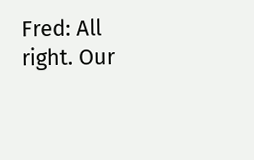Fred: All right. Our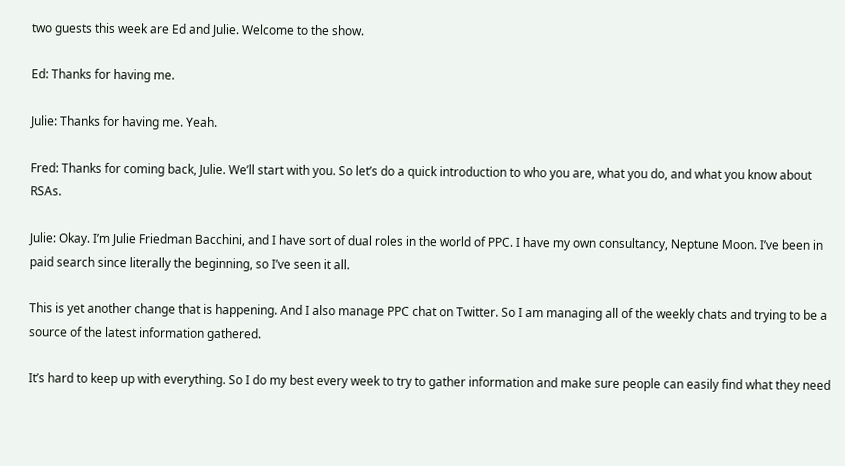two guests this week are Ed and Julie. Welcome to the show.

Ed: Thanks for having me.

Julie: Thanks for having me. Yeah.

Fred: Thanks for coming back, Julie. We’ll start with you. So let’s do a quick introduction to who you are, what you do, and what you know about RSAs.

Julie: Okay. I’m Julie Friedman Bacchini, and I have sort of dual roles in the world of PPC. I have my own consultancy, Neptune Moon. I’ve been in paid search since literally the beginning, so I’ve seen it all.

This is yet another change that is happening. And I also manage PPC chat on Twitter. So I am managing all of the weekly chats and trying to be a source of the latest information gathered.

It’s hard to keep up with everything. So I do my best every week to try to gather information and make sure people can easily find what they need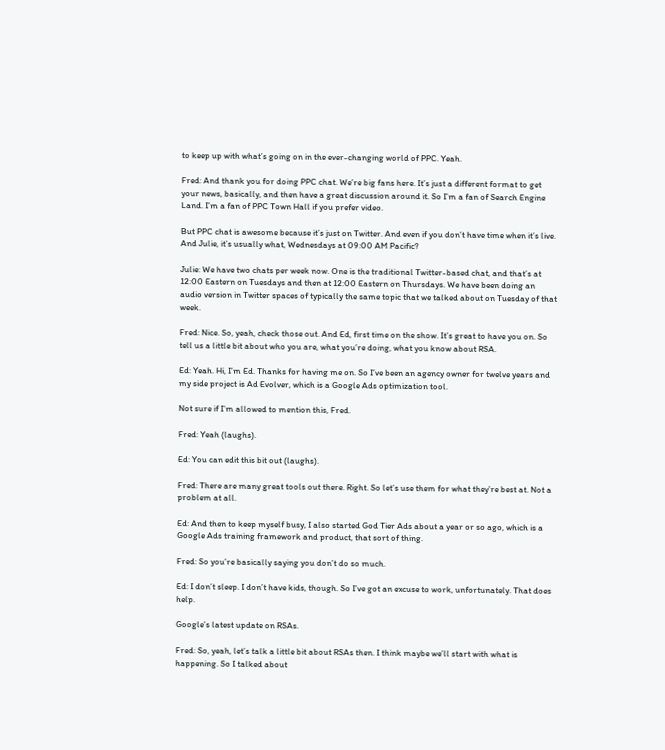to keep up with what’s going on in the ever-changing world of PPC. Yeah.

Fred: And thank you for doing PPC chat. We’re big fans here. It’s just a different format to get your news, basically, and then have a great discussion around it. So I’m a fan of Search Engine Land. I’m a fan of PPC Town Hall if you prefer video.

But PPC chat is awesome because it’s just on Twitter. And even if you don’t have time when it’s live. And Julie, it’s usually what, Wednesdays at 09:00 AM Pacific?

Julie: We have two chats per week now. One is the traditional Twitter-based chat, and that’s at 12:00 Eastern on Tuesdays and then at 12:00 Eastern on Thursdays. We have been doing an audio version in Twitter spaces of typically the same topic that we talked about on Tuesday of that week.

Fred: Nice. So, yeah, check those out. And Ed, first time on the show. It’s great to have you on. So tell us a little bit about who you are, what you’re doing, what you know about RSA.

Ed: Yeah. Hi, I’m Ed. Thanks for having me on. So I’ve been an agency owner for twelve years and my side project is Ad Evolver, which is a Google Ads optimization tool.

Not sure if I’m allowed to mention this, Fred.

Fred: Yeah (laughs).

Ed: You can edit this bit out (laughs).

Fred: There are many great tools out there. Right. So let’s use them for what they’re best at. Not a problem at all.

Ed: And then to keep myself busy, I also started God Tier Ads about a year or so ago, which is a Google Ads training framework and product, that sort of thing.

Fred: So you’re basically saying you don’t do so much.

Ed: I don’t sleep. I don’t have kids, though. So I’ve got an excuse to work, unfortunately. That does help.

Google’s latest update on RSAs.

Fred: So, yeah, let’s talk a little bit about RSAs then. I think maybe we’ll start with what is happening. So I talked about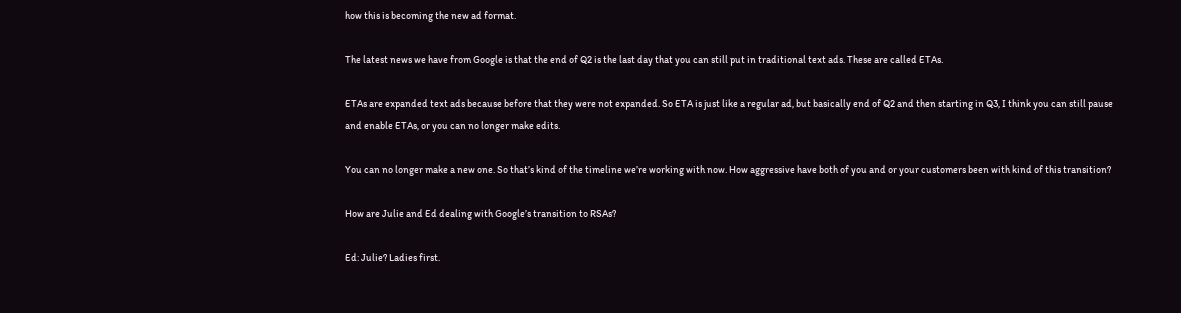how this is becoming the new ad format.

The latest news we have from Google is that the end of Q2 is the last day that you can still put in traditional text ads. These are called ETAs.

ETAs are expanded text ads because before that they were not expanded. So ETA is just like a regular ad, but basically end of Q2 and then starting in Q3, I think you can still pause and enable ETAs, or you can no longer make edits.

You can no longer make a new one. So that’s kind of the timeline we’re working with now. How aggressive have both of you and or your customers been with kind of this transition?

How are Julie and Ed dealing with Google’s transition to RSAs?

Ed: Julie? Ladies first.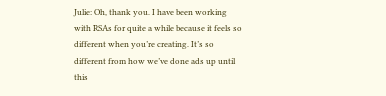Julie: Oh, thank you. I have been working with RSAs for quite a while because it feels so different when you’re creating. It’s so different from how we’ve done ads up until this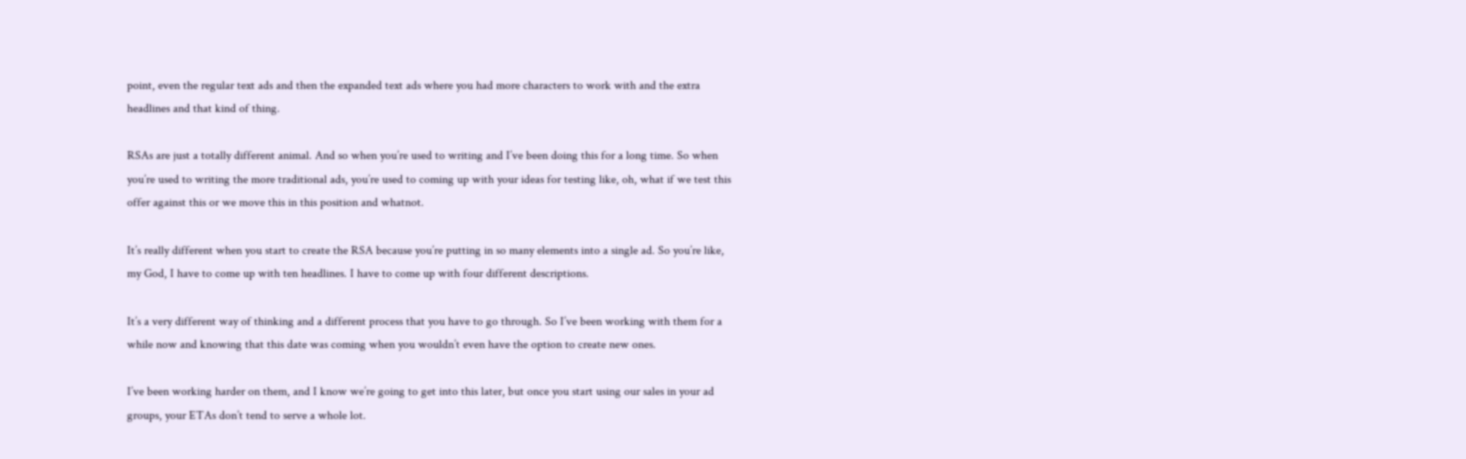point, even the regular text ads and then the expanded text ads where you had more characters to work with and the extra headlines and that kind of thing.

RSAs are just a totally different animal. And so when you’re used to writing and I’ve been doing this for a long time. So when you’re used to writing the more traditional ads, you’re used to coming up with your ideas for testing like, oh, what if we test this offer against this or we move this in this position and whatnot.

It’s really different when you start to create the RSA because you’re putting in so many elements into a single ad. So you’re like, my God, I have to come up with ten headlines. I have to come up with four different descriptions.

It’s a very different way of thinking and a different process that you have to go through. So I’ve been working with them for a while now and knowing that this date was coming when you wouldn’t even have the option to create new ones.

I’ve been working harder on them, and I know we’re going to get into this later, but once you start using our sales in your ad groups, your ETAs don’t tend to serve a whole lot.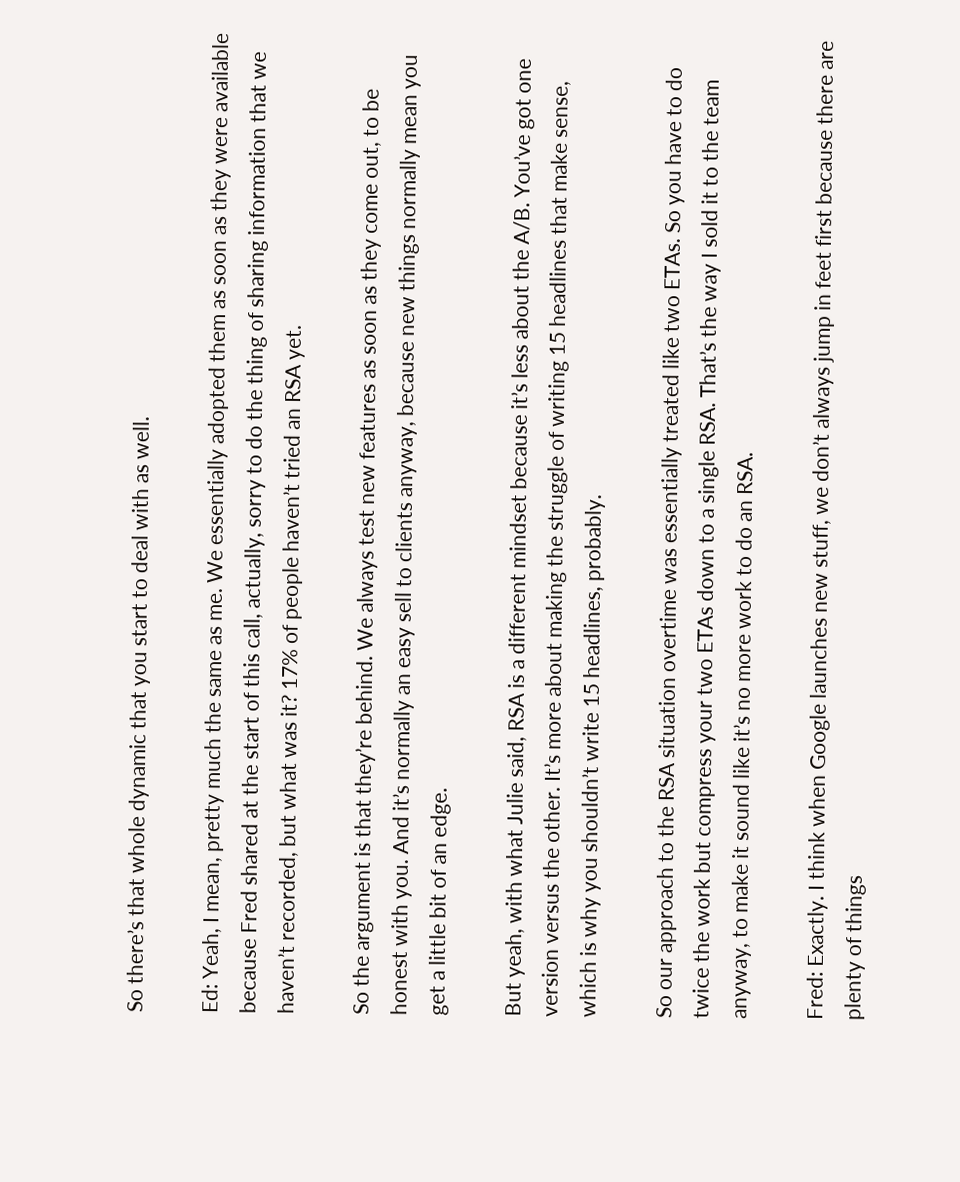So there’s that whole dynamic that you start to deal with as well.

Ed: Yeah, I mean, pretty much the same as me. We essentially adopted them as soon as they were available because Fred shared at the start of this call, actually, sorry to do the thing of sharing information that we haven’t recorded, but what was it? 17% of people haven’t tried an RSA yet.

So the argument is that they’re behind. We always test new features as soon as they come out, to be honest with you. And it’s normally an easy sell to clients anyway, because new things normally mean you get a little bit of an edge.

But yeah, with what Julie said, RSA is a different mindset because it’s less about the A/B. You’ve got one version versus the other. It’s more about making the struggle of writing 15 headlines that make sense, which is why you shouldn’t write 15 headlines, probably.

So our approach to the RSA situation overtime was essentially treated like two ETAs. So you have to do twice the work but compress your two ETAs down to a single RSA. That’s the way I sold it to the team anyway, to make it sound like it’s no more work to do an RSA.

Fred: Exactly. I think when Google launches new stuff, we don’t always jump in feet first because there are plenty of things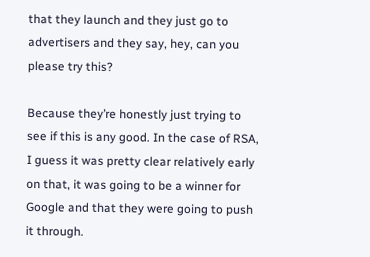that they launch and they just go to advertisers and they say, hey, can you please try this?

Because they’re honestly just trying to see if this is any good. In the case of RSA, I guess it was pretty clear relatively early on that, it was going to be a winner for Google and that they were going to push it through.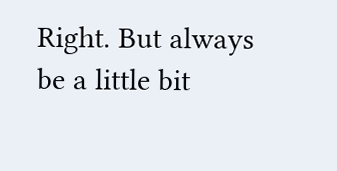Right. But always be a little bit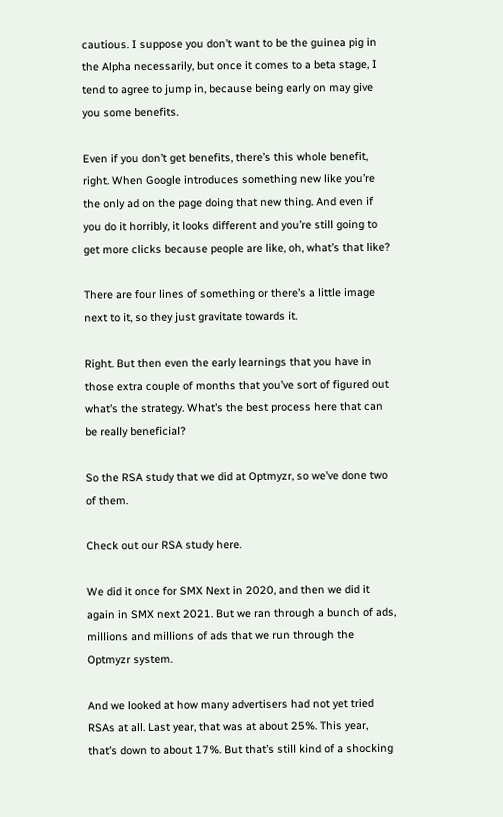cautious. I suppose you don’t want to be the guinea pig in the Alpha necessarily, but once it comes to a beta stage, I tend to agree to jump in, because being early on may give you some benefits.

Even if you don’t get benefits, there’s this whole benefit, right. When Google introduces something new like you’re the only ad on the page doing that new thing. And even if you do it horribly, it looks different and you’re still going to get more clicks because people are like, oh, what’s that like?

There are four lines of something or there’s a little image next to it, so they just gravitate towards it.

Right. But then even the early learnings that you have in those extra couple of months that you’ve sort of figured out what’s the strategy. What’s the best process here that can be really beneficial?

So the RSA study that we did at Optmyzr, so we’ve done two of them.

Check out our RSA study here.

We did it once for SMX Next in 2020, and then we did it again in SMX next 2021. But we ran through a bunch of ads, millions and millions of ads that we run through the Optmyzr system.

And we looked at how many advertisers had not yet tried RSAs at all. Last year, that was at about 25%. This year, that’s down to about 17%. But that’s still kind of a shocking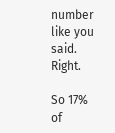number like you said. Right.

So 17% of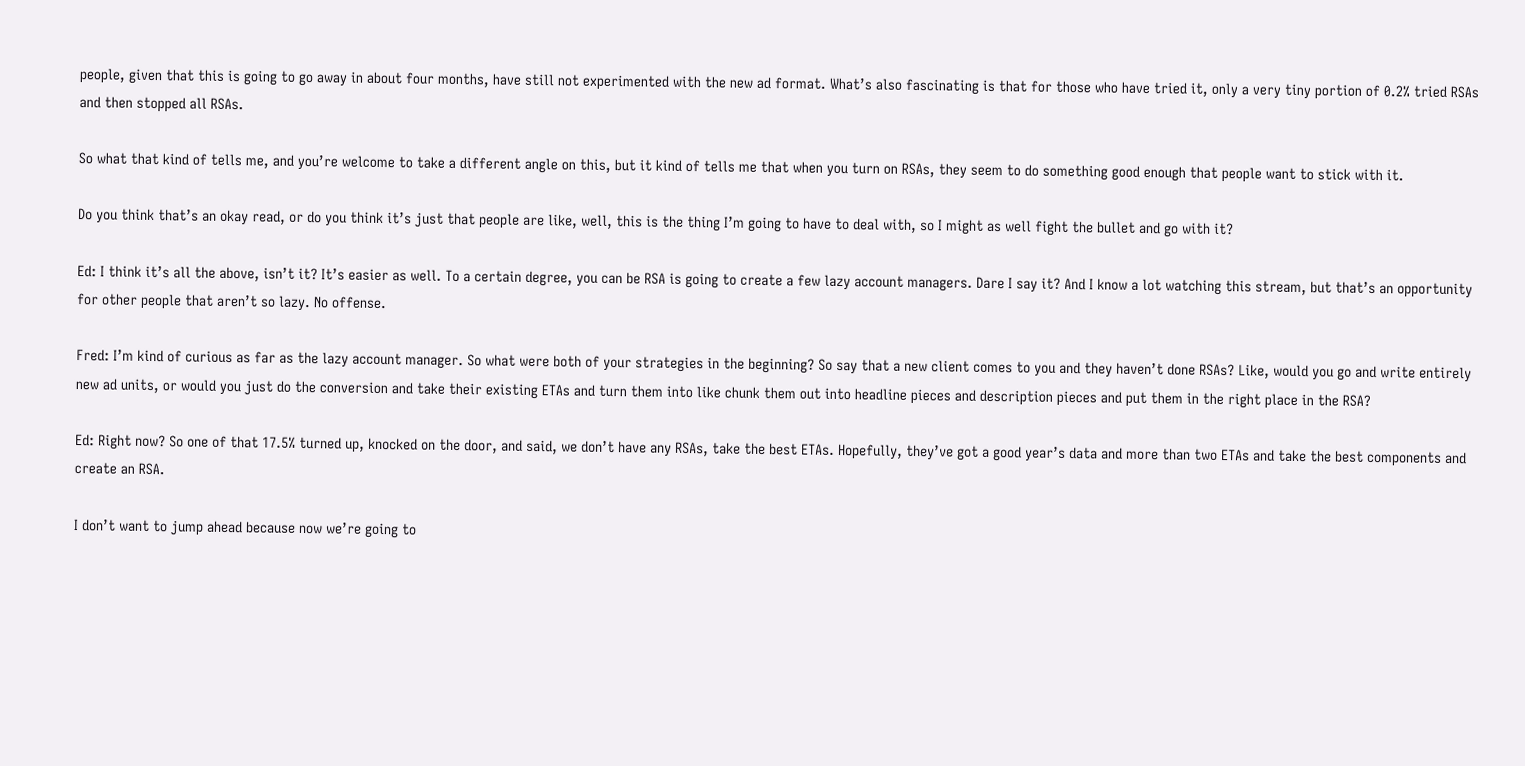people, given that this is going to go away in about four months, have still not experimented with the new ad format. What’s also fascinating is that for those who have tried it, only a very tiny portion of 0.2% tried RSAs and then stopped all RSAs.

So what that kind of tells me, and you’re welcome to take a different angle on this, but it kind of tells me that when you turn on RSAs, they seem to do something good enough that people want to stick with it.

Do you think that’s an okay read, or do you think it’s just that people are like, well, this is the thing I’m going to have to deal with, so I might as well fight the bullet and go with it?

Ed: I think it’s all the above, isn’t it? It’s easier as well. To a certain degree, you can be RSA is going to create a few lazy account managers. Dare I say it? And I know a lot watching this stream, but that’s an opportunity for other people that aren’t so lazy. No offense.

Fred: I’m kind of curious as far as the lazy account manager. So what were both of your strategies in the beginning? So say that a new client comes to you and they haven’t done RSAs? Like, would you go and write entirely new ad units, or would you just do the conversion and take their existing ETAs and turn them into like chunk them out into headline pieces and description pieces and put them in the right place in the RSA?

Ed: Right now? So one of that 17.5% turned up, knocked on the door, and said, we don’t have any RSAs, take the best ETAs. Hopefully, they’ve got a good year’s data and more than two ETAs and take the best components and create an RSA.

I don’t want to jump ahead because now we’re going to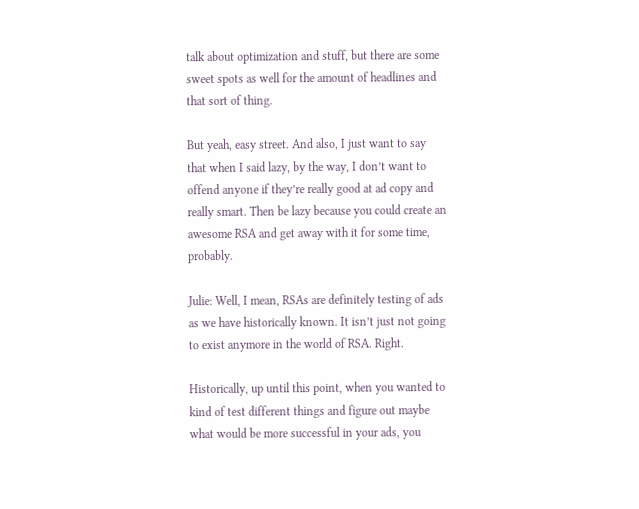talk about optimization and stuff, but there are some sweet spots as well for the amount of headlines and that sort of thing.

But yeah, easy street. And also, I just want to say that when I said lazy, by the way, I don’t want to offend anyone if they’re really good at ad copy and really smart. Then be lazy because you could create an awesome RSA and get away with it for some time, probably.

Julie: Well, I mean, RSAs are definitely testing of ads as we have historically known. It isn’t just not going to exist anymore in the world of RSA. Right.

Historically, up until this point, when you wanted to kind of test different things and figure out maybe what would be more successful in your ads, you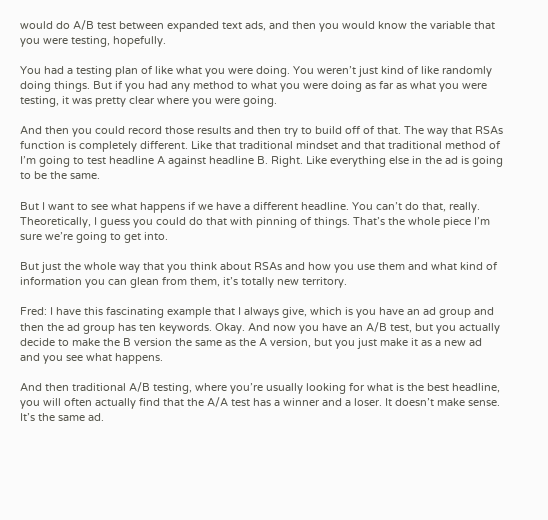would do A/B test between expanded text ads, and then you would know the variable that you were testing, hopefully.

You had a testing plan of like what you were doing. You weren’t just kind of like randomly doing things. But if you had any method to what you were doing as far as what you were testing, it was pretty clear where you were going.

And then you could record those results and then try to build off of that. The way that RSAs function is completely different. Like that traditional mindset and that traditional method of I’m going to test headline A against headline B. Right. Like everything else in the ad is going to be the same.

But I want to see what happens if we have a different headline. You can’t do that, really. Theoretically, I guess you could do that with pinning of things. That’s the whole piece I’m sure we’re going to get into.

But just the whole way that you think about RSAs and how you use them and what kind of information you can glean from them, it’s totally new territory.

Fred: I have this fascinating example that I always give, which is you have an ad group and then the ad group has ten keywords. Okay. And now you have an A/B test, but you actually decide to make the B version the same as the A version, but you just make it as a new ad and you see what happens.

And then traditional A/B testing, where you’re usually looking for what is the best headline, you will often actually find that the A/A test has a winner and a loser. It doesn’t make sense. It’s the same ad.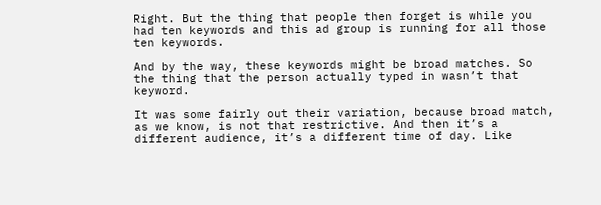Right. But the thing that people then forget is while you had ten keywords and this ad group is running for all those ten keywords.

And by the way, these keywords might be broad matches. So the thing that the person actually typed in wasn’t that keyword.

It was some fairly out their variation, because broad match, as we know, is not that restrictive. And then it’s a different audience, it’s a different time of day. Like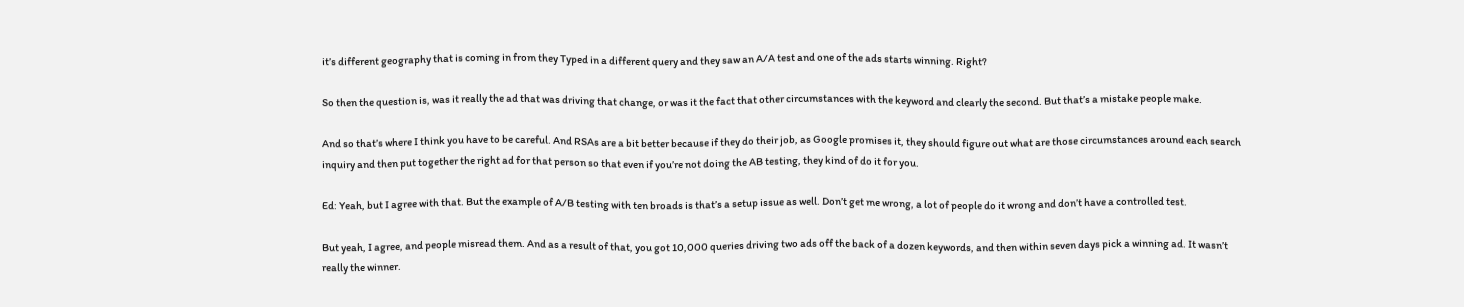it’s different geography that is coming in from they Typed in a different query and they saw an A/A test and one of the ads starts winning. Right?

So then the question is, was it really the ad that was driving that change, or was it the fact that other circumstances with the keyword and clearly the second. But that’s a mistake people make.

And so that’s where I think you have to be careful. And RSAs are a bit better because if they do their job, as Google promises it, they should figure out what are those circumstances around each search inquiry and then put together the right ad for that person so that even if you’re not doing the AB testing, they kind of do it for you.

Ed: Yeah, but I agree with that. But the example of A/B testing with ten broads is that’s a setup issue as well. Don’t get me wrong, a lot of people do it wrong and don’t have a controlled test.

But yeah, I agree, and people misread them. And as a result of that, you got 10,000 queries driving two ads off the back of a dozen keywords, and then within seven days pick a winning ad. It wasn’t really the winner.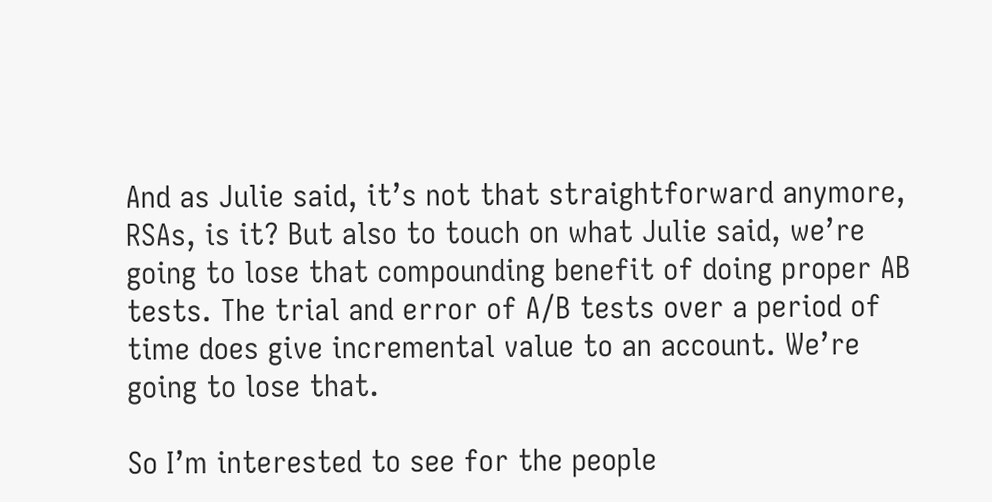And as Julie said, it’s not that straightforward anymore, RSAs, is it? But also to touch on what Julie said, we’re going to lose that compounding benefit of doing proper AB tests. The trial and error of A/B tests over a period of time does give incremental value to an account. We’re going to lose that.

So I’m interested to see for the people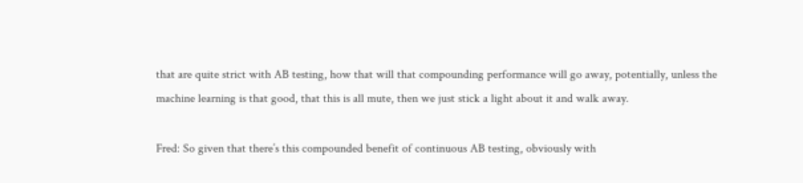that are quite strict with AB testing, how that will that compounding performance will go away, potentially, unless the machine learning is that good, that this is all mute, then we just stick a light about it and walk away.

Fred: So given that there’s this compounded benefit of continuous AB testing, obviously with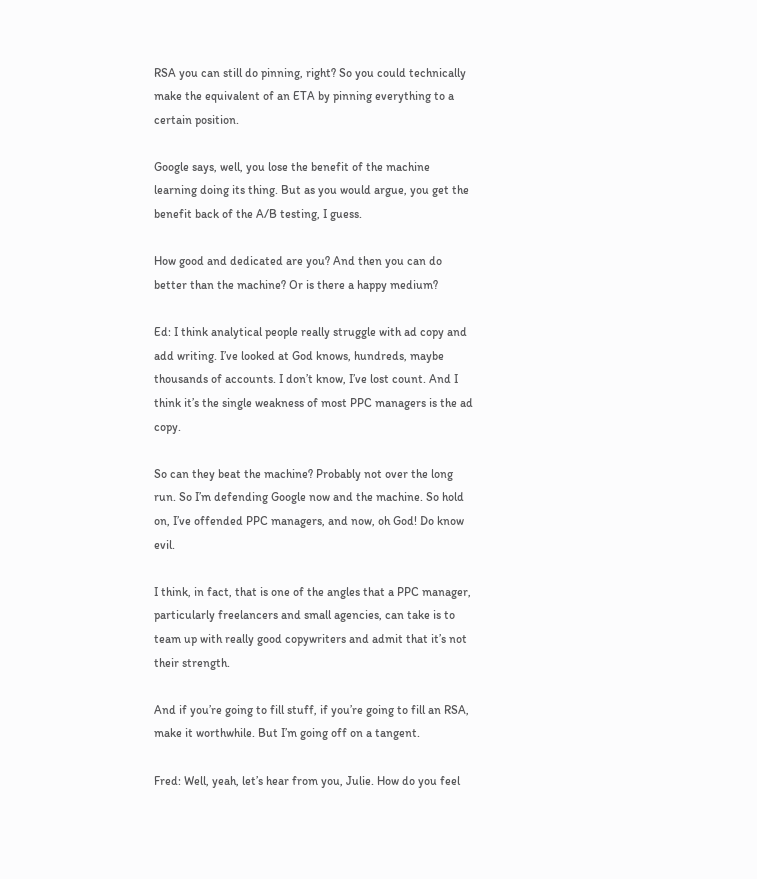RSA you can still do pinning, right? So you could technically make the equivalent of an ETA by pinning everything to a certain position.

Google says, well, you lose the benefit of the machine learning doing its thing. But as you would argue, you get the benefit back of the A/B testing, I guess.

How good and dedicated are you? And then you can do better than the machine? Or is there a happy medium?

Ed: I think analytical people really struggle with ad copy and add writing. I’ve looked at God knows, hundreds, maybe thousands of accounts. I don’t know, I’ve lost count. And I think it’s the single weakness of most PPC managers is the ad copy.

So can they beat the machine? Probably not over the long run. So I’m defending Google now and the machine. So hold on, I’ve offended PPC managers, and now, oh God! Do know evil.

I think, in fact, that is one of the angles that a PPC manager, particularly freelancers and small agencies, can take is to team up with really good copywriters and admit that it’s not their strength.

And if you’re going to fill stuff, if you’re going to fill an RSA, make it worthwhile. But I’m going off on a tangent.

Fred: Well, yeah, let’s hear from you, Julie. How do you feel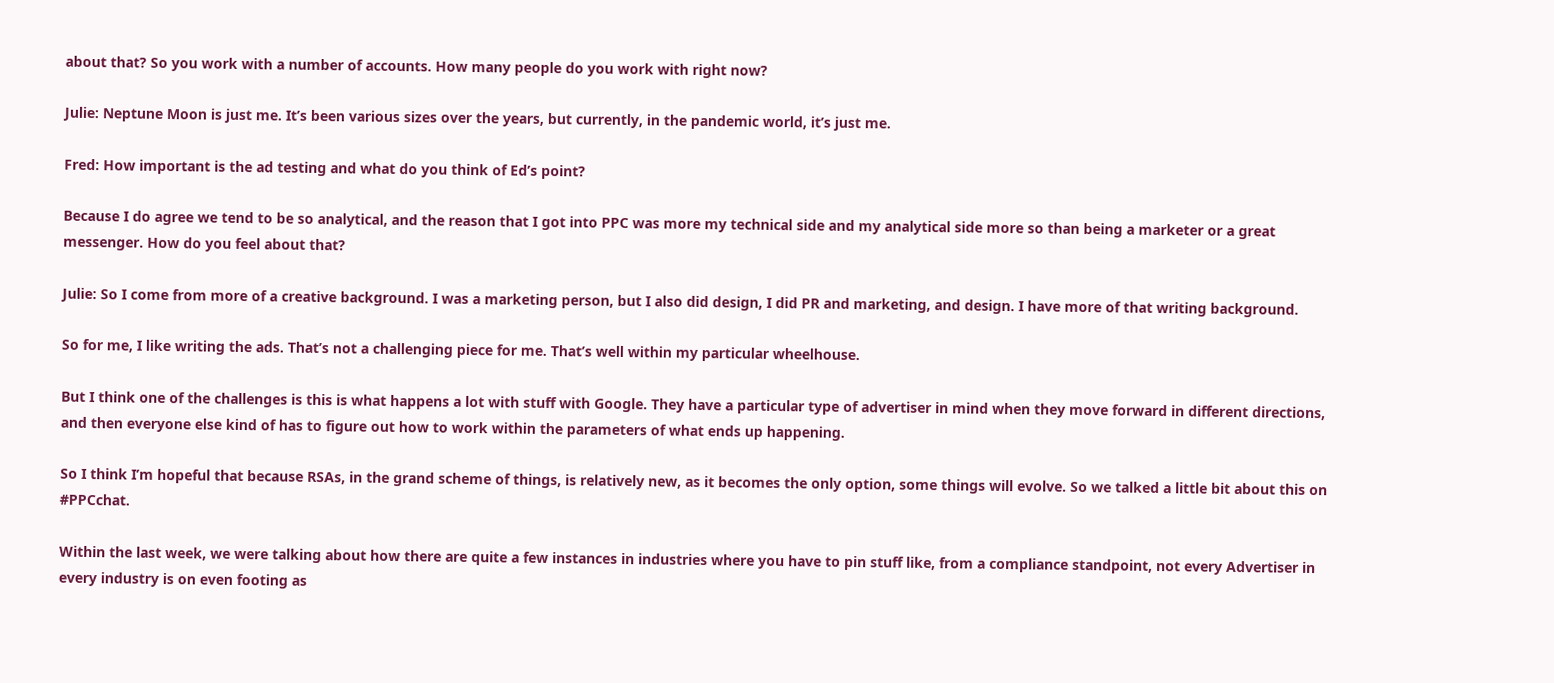about that? So you work with a number of accounts. How many people do you work with right now?

Julie: Neptune Moon is just me. It’s been various sizes over the years, but currently, in the pandemic world, it’s just me.

Fred: How important is the ad testing and what do you think of Ed’s point?

Because I do agree we tend to be so analytical, and the reason that I got into PPC was more my technical side and my analytical side more so than being a marketer or a great messenger. How do you feel about that?

Julie: So I come from more of a creative background. I was a marketing person, but I also did design, I did PR and marketing, and design. I have more of that writing background.

So for me, I like writing the ads. That’s not a challenging piece for me. That’s well within my particular wheelhouse.

But I think one of the challenges is this is what happens a lot with stuff with Google. They have a particular type of advertiser in mind when they move forward in different directions, and then everyone else kind of has to figure out how to work within the parameters of what ends up happening.

So I think I’m hopeful that because RSAs, in the grand scheme of things, is relatively new, as it becomes the only option, some things will evolve. So we talked a little bit about this on #PPCchat.

Within the last week, we were talking about how there are quite a few instances in industries where you have to pin stuff like, from a compliance standpoint, not every Advertiser in every industry is on even footing as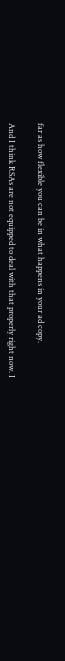far as how flexible you can be in what happens in your ad copy.

And I think RSAs are not equipped to deal with that properly right now. I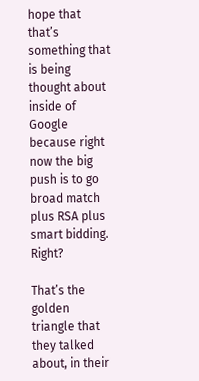hope that that’s something that is being thought about inside of Google because right now the big push is to go broad match plus RSA plus smart bidding. Right?

That’s the golden triangle that they talked about, in their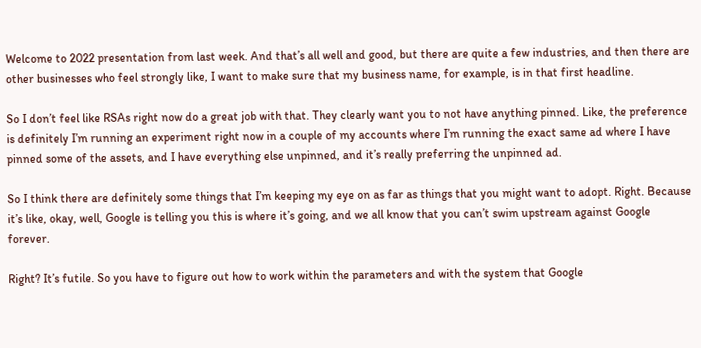Welcome to 2022 presentation from last week. And that’s all well and good, but there are quite a few industries, and then there are other businesses who feel strongly like, I want to make sure that my business name, for example, is in that first headline.

So I don’t feel like RSAs right now do a great job with that. They clearly want you to not have anything pinned. Like, the preference is definitely I’m running an experiment right now in a couple of my accounts where I’m running the exact same ad where I have pinned some of the assets, and I have everything else unpinned, and it’s really preferring the unpinned ad.

So I think there are definitely some things that I’m keeping my eye on as far as things that you might want to adopt. Right. Because it’s like, okay, well, Google is telling you this is where it’s going, and we all know that you can’t swim upstream against Google forever.

Right? It’s futile. So you have to figure out how to work within the parameters and with the system that Google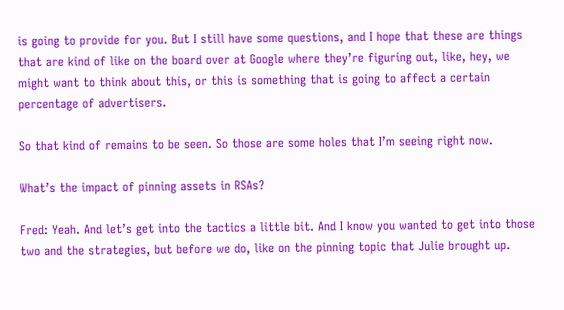is going to provide for you. But I still have some questions, and I hope that these are things that are kind of like on the board over at Google where they’re figuring out, like, hey, we might want to think about this, or this is something that is going to affect a certain percentage of advertisers.

So that kind of remains to be seen. So those are some holes that I’m seeing right now.

What’s the impact of pinning assets in RSAs?

Fred: Yeah. And let’s get into the tactics a little bit. And I know you wanted to get into those two and the strategies, but before we do, like on the pinning topic that Julie brought up.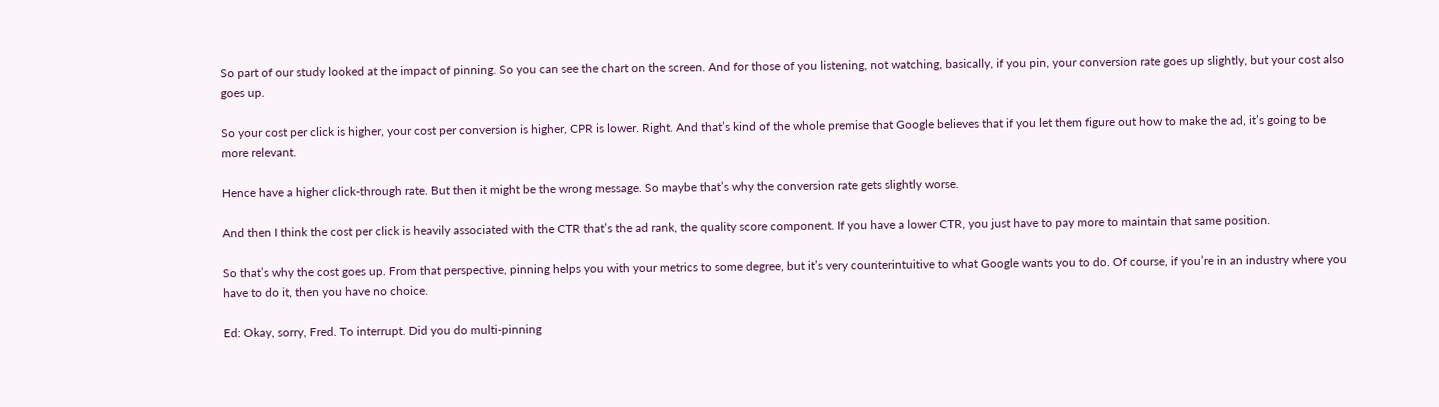So part of our study looked at the impact of pinning. So you can see the chart on the screen. And for those of you listening, not watching, basically, if you pin, your conversion rate goes up slightly, but your cost also goes up.

So your cost per click is higher, your cost per conversion is higher, CPR is lower. Right. And that’s kind of the whole premise that Google believes that if you let them figure out how to make the ad, it’s going to be more relevant.

Hence have a higher click-through rate. But then it might be the wrong message. So maybe that’s why the conversion rate gets slightly worse.

And then I think the cost per click is heavily associated with the CTR that’s the ad rank, the quality score component. If you have a lower CTR, you just have to pay more to maintain that same position.

So that’s why the cost goes up. From that perspective, pinning helps you with your metrics to some degree, but it’s very counterintuitive to what Google wants you to do. Of course, if you’re in an industry where you have to do it, then you have no choice.

Ed: Okay, sorry, Fred. To interrupt. Did you do multi-pinning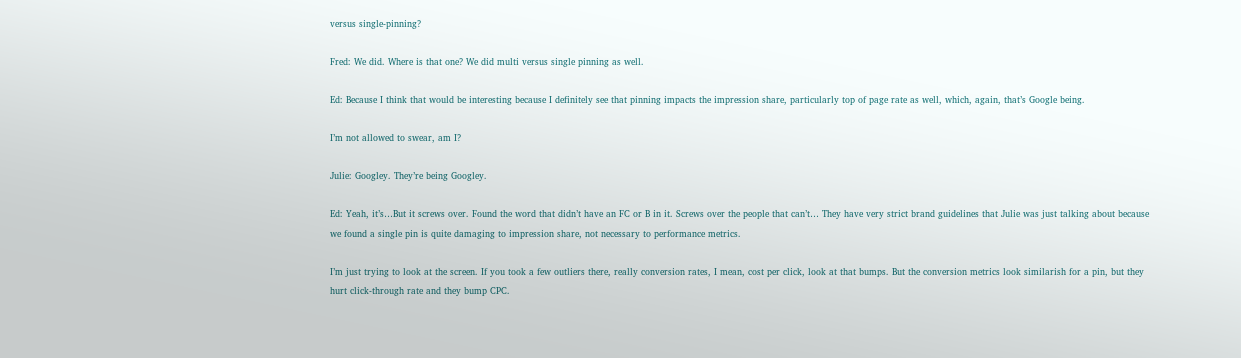versus single-pinning?

Fred: We did. Where is that one? We did multi versus single pinning as well.

Ed: Because I think that would be interesting because I definitely see that pinning impacts the impression share, particularly top of page rate as well, which, again, that’s Google being.

I’m not allowed to swear, am I?

Julie: Googley. They’re being Googley.

Ed: Yeah, it’s…But it screws over. Found the word that didn’t have an FC or B in it. Screws over the people that can’t… They have very strict brand guidelines that Julie was just talking about because we found a single pin is quite damaging to impression share, not necessary to performance metrics.

I’m just trying to look at the screen. If you took a few outliers there, really conversion rates, I mean, cost per click, look at that bumps. But the conversion metrics look similarish for a pin, but they hurt click-through rate and they bump CPC.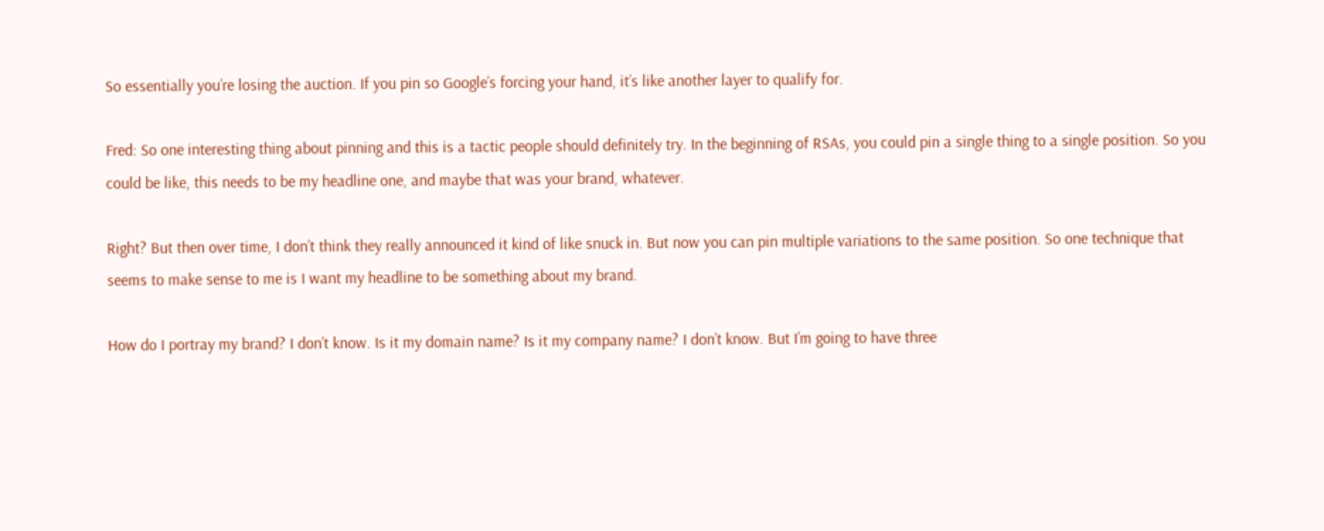So essentially you’re losing the auction. If you pin so Google’s forcing your hand, it’s like another layer to qualify for.

Fred: So one interesting thing about pinning and this is a tactic people should definitely try. In the beginning of RSAs, you could pin a single thing to a single position. So you could be like, this needs to be my headline one, and maybe that was your brand, whatever.

Right? But then over time, I don’t think they really announced it kind of like snuck in. But now you can pin multiple variations to the same position. So one technique that seems to make sense to me is I want my headline to be something about my brand.

How do I portray my brand? I don’t know. Is it my domain name? Is it my company name? I don’t know. But I’m going to have three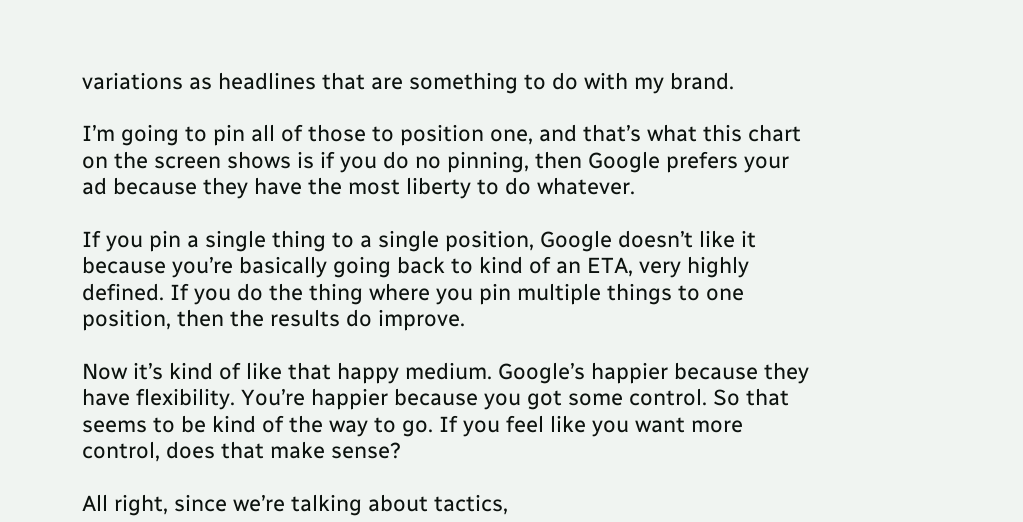variations as headlines that are something to do with my brand.

I’m going to pin all of those to position one, and that’s what this chart on the screen shows is if you do no pinning, then Google prefers your ad because they have the most liberty to do whatever.

If you pin a single thing to a single position, Google doesn’t like it because you’re basically going back to kind of an ETA, very highly defined. If you do the thing where you pin multiple things to one position, then the results do improve.

Now it’s kind of like that happy medium. Google’s happier because they have flexibility. You’re happier because you got some control. So that seems to be kind of the way to go. If you feel like you want more control, does that make sense?

All right, since we’re talking about tactics,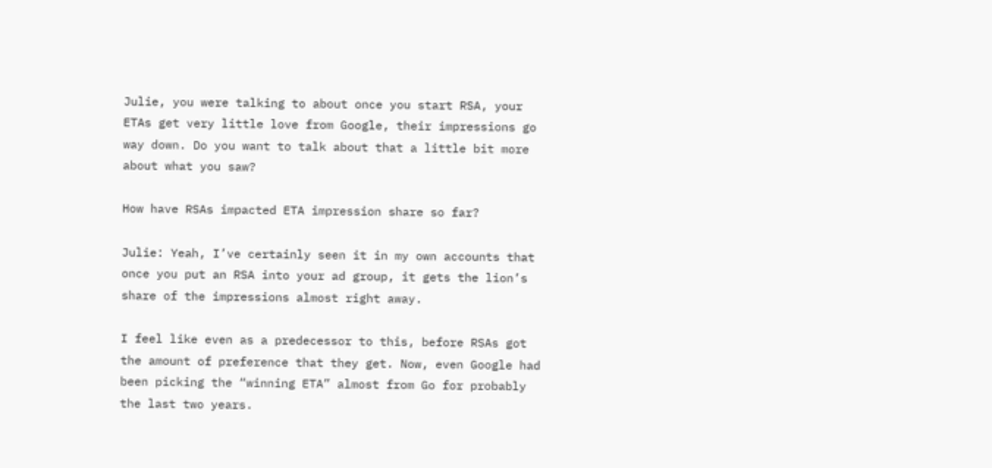Julie, you were talking to about once you start RSA, your ETAs get very little love from Google, their impressions go way down. Do you want to talk about that a little bit more about what you saw?

How have RSAs impacted ETA impression share so far?

Julie: Yeah, I’ve certainly seen it in my own accounts that once you put an RSA into your ad group, it gets the lion’s share of the impressions almost right away.

I feel like even as a predecessor to this, before RSAs got the amount of preference that they get. Now, even Google had been picking the “winning ETA” almost from Go for probably the last two years.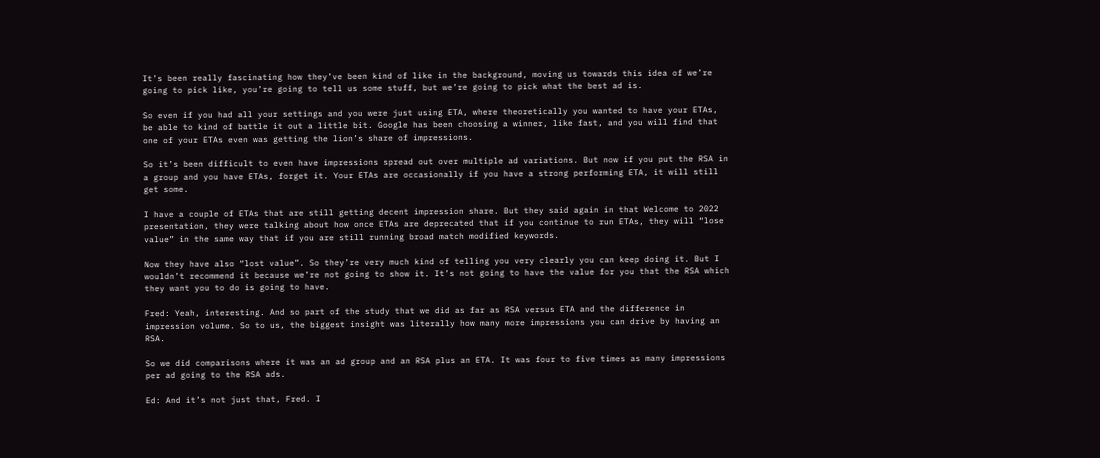It’s been really fascinating how they’ve been kind of like in the background, moving us towards this idea of we’re going to pick like, you’re going to tell us some stuff, but we’re going to pick what the best ad is.

So even if you had all your settings and you were just using ETA, where theoretically you wanted to have your ETAs, be able to kind of battle it out a little bit. Google has been choosing a winner, like fast, and you will find that one of your ETAs even was getting the lion’s share of impressions.

So it’s been difficult to even have impressions spread out over multiple ad variations. But now if you put the RSA in a group and you have ETAs, forget it. Your ETAs are occasionally if you have a strong performing ETA, it will still get some.

I have a couple of ETAs that are still getting decent impression share. But they said again in that Welcome to 2022 presentation, they were talking about how once ETAs are deprecated that if you continue to run ETAs, they will “lose value” in the same way that if you are still running broad match modified keywords.

Now they have also “lost value”. So they’re very much kind of telling you very clearly you can keep doing it. But I wouldn’t recommend it because we’re not going to show it. It’s not going to have the value for you that the RSA which they want you to do is going to have.

Fred: Yeah, interesting. And so part of the study that we did as far as RSA versus ETA and the difference in impression volume. So to us, the biggest insight was literally how many more impressions you can drive by having an RSA.

So we did comparisons where it was an ad group and an RSA plus an ETA. It was four to five times as many impressions per ad going to the RSA ads.

Ed: And it’s not just that, Fred. I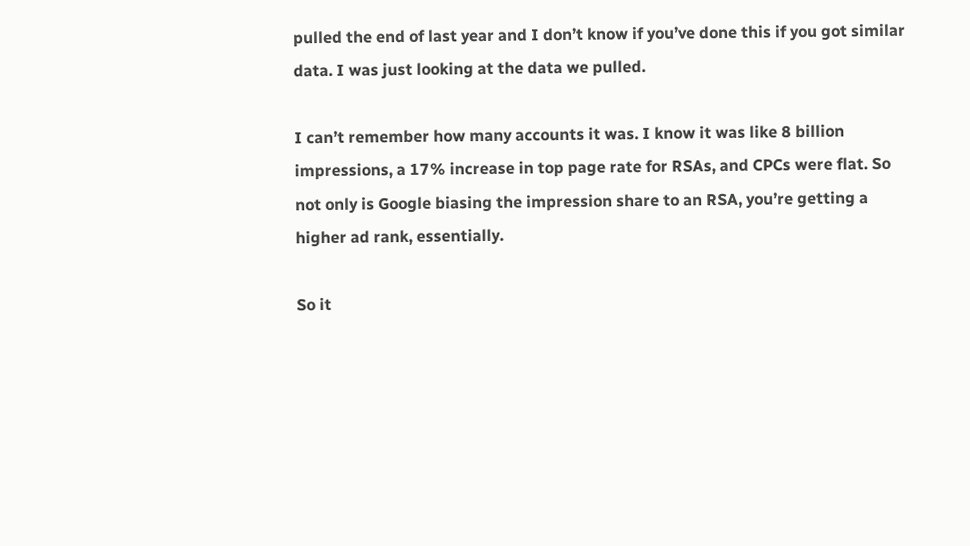pulled the end of last year and I don’t know if you’ve done this if you got similar data. I was just looking at the data we pulled.

I can’t remember how many accounts it was. I know it was like 8 billion impressions, a 17% increase in top page rate for RSAs, and CPCs were flat. So not only is Google biasing the impression share to an RSA, you’re getting a higher ad rank, essentially.

So it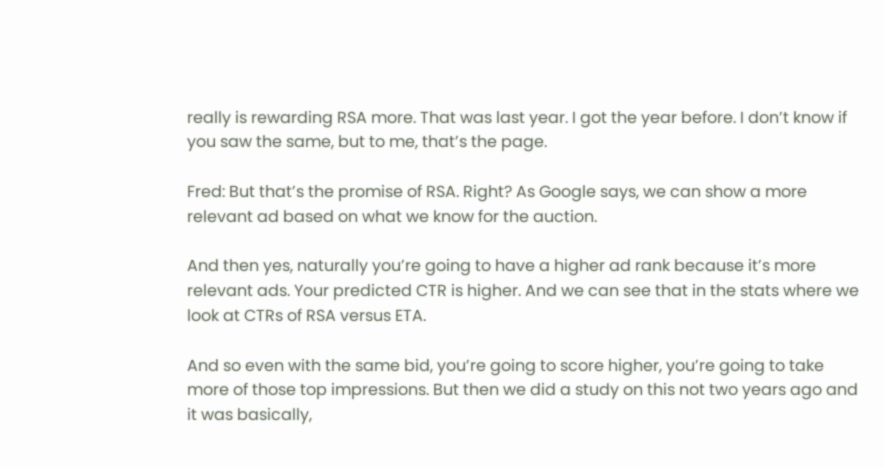really is rewarding RSA more. That was last year. I got the year before. I don’t know if you saw the same, but to me, that’s the page.

Fred: But that’s the promise of RSA. Right? As Google says, we can show a more relevant ad based on what we know for the auction.

And then yes, naturally you’re going to have a higher ad rank because it’s more relevant ads. Your predicted CTR is higher. And we can see that in the stats where we look at CTRs of RSA versus ETA.

And so even with the same bid, you’re going to score higher, you’re going to take more of those top impressions. But then we did a study on this not two years ago and it was basically,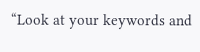“Look at your keywords and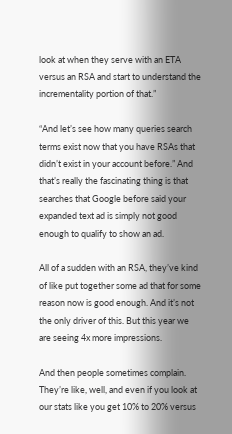look at when they serve with an ETA versus an RSA and start to understand the incrementality portion of that.”

“And let’s see how many queries search terms exist now that you have RSAs that didn’t exist in your account before.” And that’s really the fascinating thing is that searches that Google before said your expanded text ad is simply not good enough to qualify to show an ad.

All of a sudden with an RSA, they’ve kind of like put together some ad that for some reason now is good enough. And it’s not the only driver of this. But this year we are seeing 4x more impressions.

And then people sometimes complain. They’re like, well, and even if you look at our stats like you get 10% to 20% versus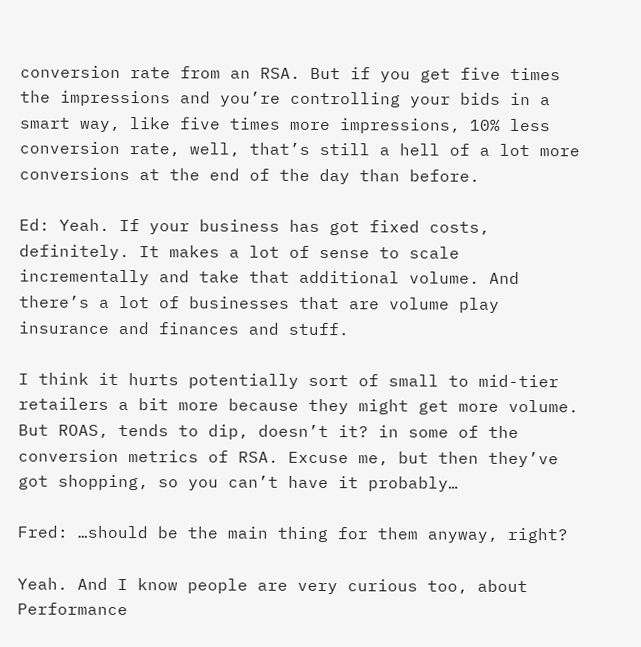conversion rate from an RSA. But if you get five times the impressions and you’re controlling your bids in a smart way, like five times more impressions, 10% less conversion rate, well, that’s still a hell of a lot more conversions at the end of the day than before.

Ed: Yeah. If your business has got fixed costs, definitely. It makes a lot of sense to scale incrementally and take that additional volume. And there’s a lot of businesses that are volume play insurance and finances and stuff.

I think it hurts potentially sort of small to mid-tier retailers a bit more because they might get more volume. But ROAS, tends to dip, doesn’t it? in some of the conversion metrics of RSA. Excuse me, but then they’ve got shopping, so you can’t have it probably…

Fred: …should be the main thing for them anyway, right?

Yeah. And I know people are very curious too, about Performance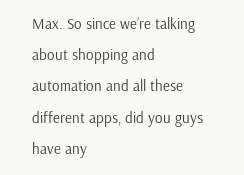Max. So since we’re talking about shopping and automation and all these different apps, did you guys have any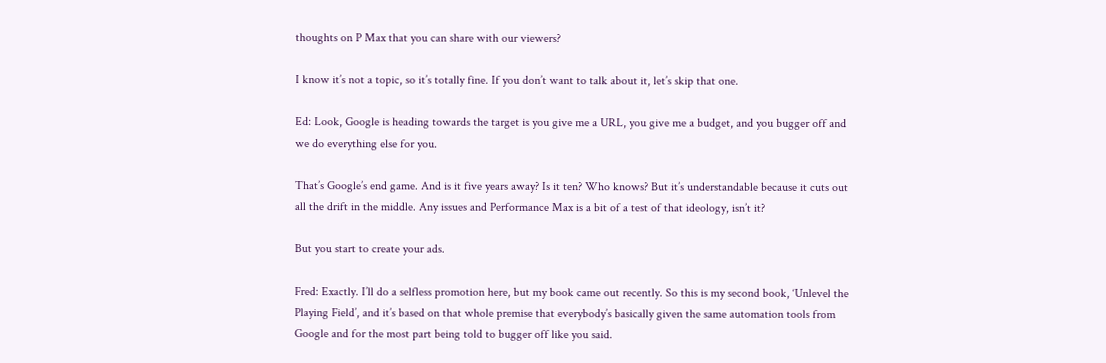thoughts on P Max that you can share with our viewers?

I know it’s not a topic, so it’s totally fine. If you don’t want to talk about it, let’s skip that one.

Ed: Look, Google is heading towards the target is you give me a URL, you give me a budget, and you bugger off and we do everything else for you.

That’s Google’s end game. And is it five years away? Is it ten? Who knows? But it’s understandable because it cuts out all the drift in the middle. Any issues and Performance Max is a bit of a test of that ideology, isn’t it?

But you start to create your ads.

Fred: Exactly. I’ll do a selfless promotion here, but my book came out recently. So this is my second book, ‘Unlevel the Playing Field’, and it’s based on that whole premise that everybody’s basically given the same automation tools from Google and for the most part being told to bugger off like you said.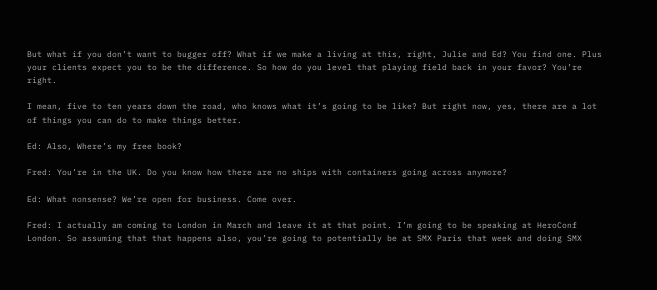But what if you don’t want to bugger off? What if we make a living at this, right, Julie and Ed? You find one. Plus your clients expect you to be the difference. So how do you level that playing field back in your favor? You’re right.

I mean, five to ten years down the road, who knows what it’s going to be like? But right now, yes, there are a lot of things you can do to make things better.

Ed: Also, Where’s my free book?

Fred: You’re in the UK. Do you know how there are no ships with containers going across anymore?

Ed: What nonsense? We’re open for business. Come over.

Fred: I actually am coming to London in March and leave it at that point. I’m going to be speaking at HeroConf London. So assuming that that happens also, you’re going to potentially be at SMX Paris that week and doing SMX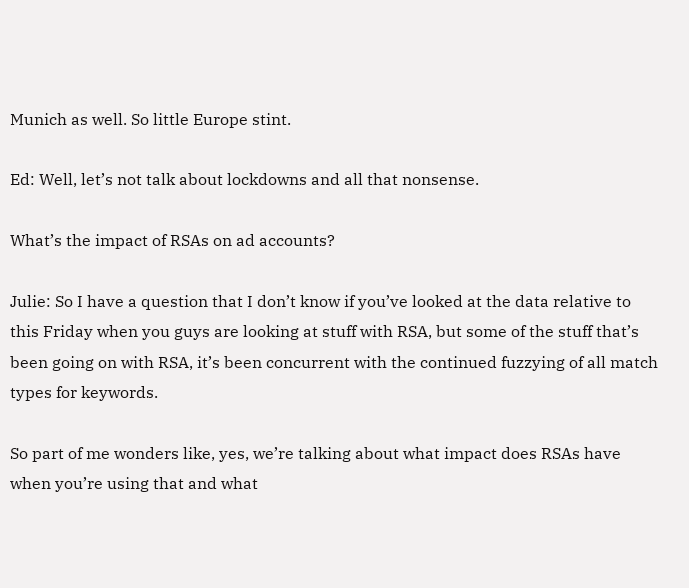Munich as well. So little Europe stint.

Ed: Well, let’s not talk about lockdowns and all that nonsense.

What’s the impact of RSAs on ad accounts?

Julie: So I have a question that I don’t know if you’ve looked at the data relative to this Friday when you guys are looking at stuff with RSA, but some of the stuff that’s been going on with RSA, it’s been concurrent with the continued fuzzying of all match types for keywords.

So part of me wonders like, yes, we’re talking about what impact does RSAs have when you’re using that and what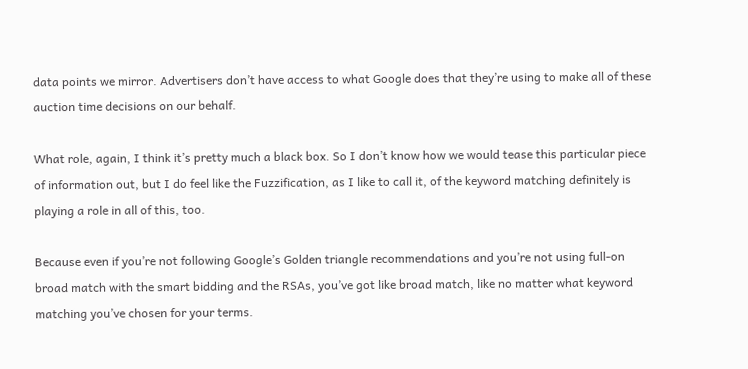data points we mirror. Advertisers don’t have access to what Google does that they’re using to make all of these auction time decisions on our behalf.

What role, again, I think it’s pretty much a black box. So I don’t know how we would tease this particular piece of information out, but I do feel like the Fuzzification, as I like to call it, of the keyword matching definitely is playing a role in all of this, too.

Because even if you’re not following Google’s Golden triangle recommendations and you’re not using full-on broad match with the smart bidding and the RSAs, you’ve got like broad match, like no matter what keyword matching you’ve chosen for your terms.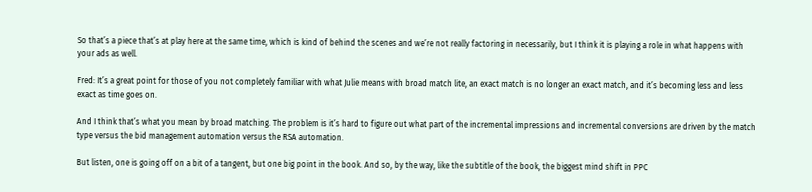So that’s a piece that’s at play here at the same time, which is kind of behind the scenes and we’re not really factoring in necessarily, but I think it is playing a role in what happens with your ads as well.

Fred: It’s a great point for those of you not completely familiar with what Julie means with broad match lite, an exact match is no longer an exact match, and it’s becoming less and less exact as time goes on.

And I think that’s what you mean by broad matching. The problem is it’s hard to figure out what part of the incremental impressions and incremental conversions are driven by the match type versus the bid management automation versus the RSA automation.

But listen, one is going off on a bit of a tangent, but one big point in the book. And so, by the way, like the subtitle of the book, the biggest mind shift in PPC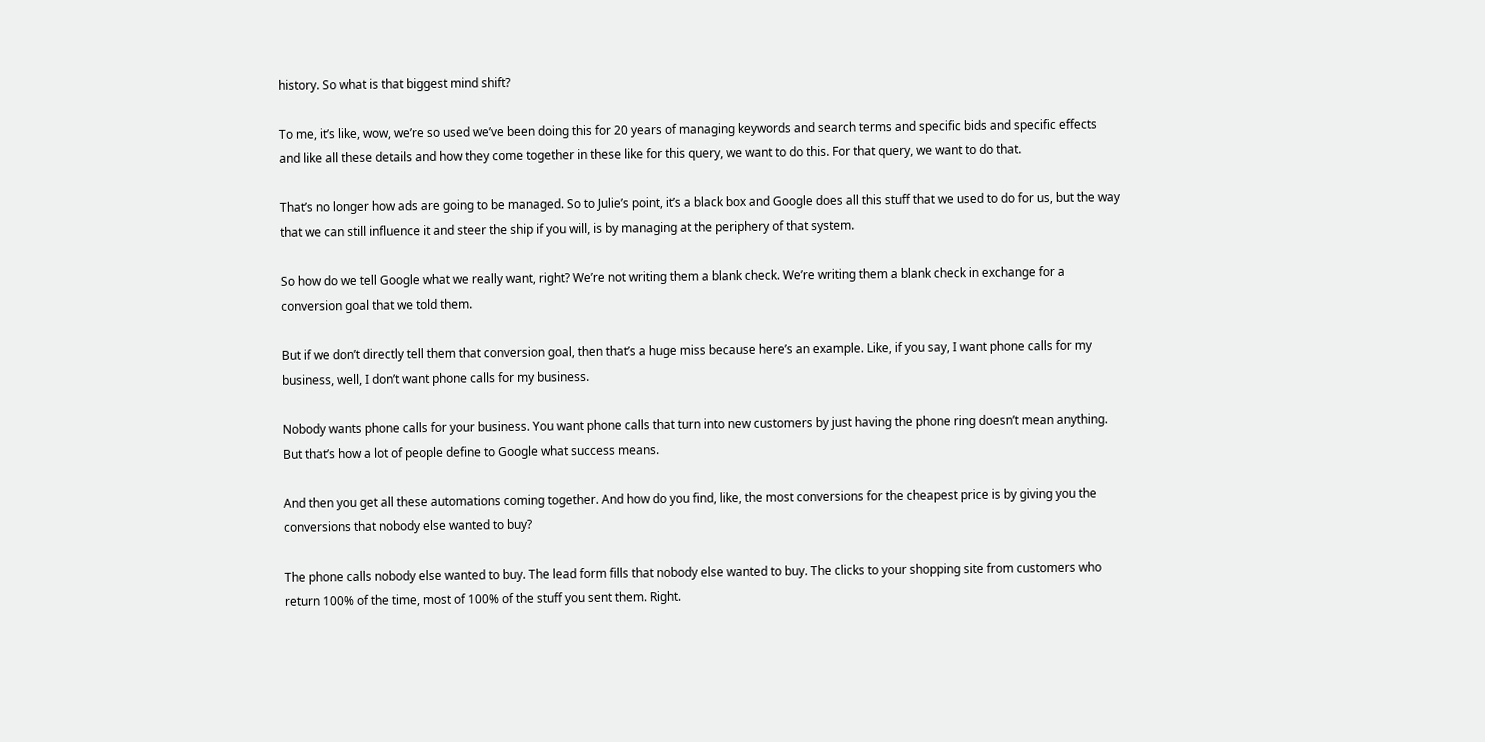history. So what is that biggest mind shift?

To me, it’s like, wow, we’re so used we’ve been doing this for 20 years of managing keywords and search terms and specific bids and specific effects and like all these details and how they come together in these like for this query, we want to do this. For that query, we want to do that.

That’s no longer how ads are going to be managed. So to Julie’s point, it’s a black box and Google does all this stuff that we used to do for us, but the way that we can still influence it and steer the ship if you will, is by managing at the periphery of that system.

So how do we tell Google what we really want, right? We’re not writing them a blank check. We’re writing them a blank check in exchange for a conversion goal that we told them.

But if we don’t directly tell them that conversion goal, then that’s a huge miss because here’s an example. Like, if you say, I want phone calls for my business, well, I don’t want phone calls for my business.

Nobody wants phone calls for your business. You want phone calls that turn into new customers by just having the phone ring doesn’t mean anything. But that’s how a lot of people define to Google what success means.

And then you get all these automations coming together. And how do you find, like, the most conversions for the cheapest price is by giving you the conversions that nobody else wanted to buy?

The phone calls nobody else wanted to buy. The lead form fills that nobody else wanted to buy. The clicks to your shopping site from customers who return 100% of the time, most of 100% of the stuff you sent them. Right.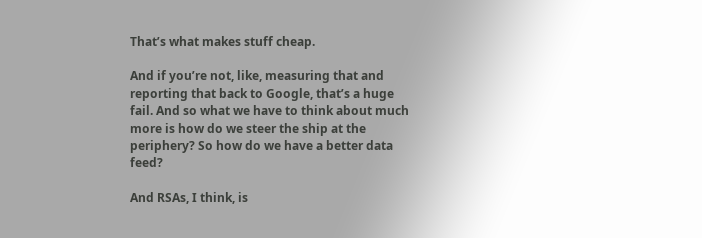That’s what makes stuff cheap.

And if you’re not, like, measuring that and reporting that back to Google, that’s a huge fail. And so what we have to think about much more is how do we steer the ship at the periphery? So how do we have a better data feed?

And RSAs, I think, is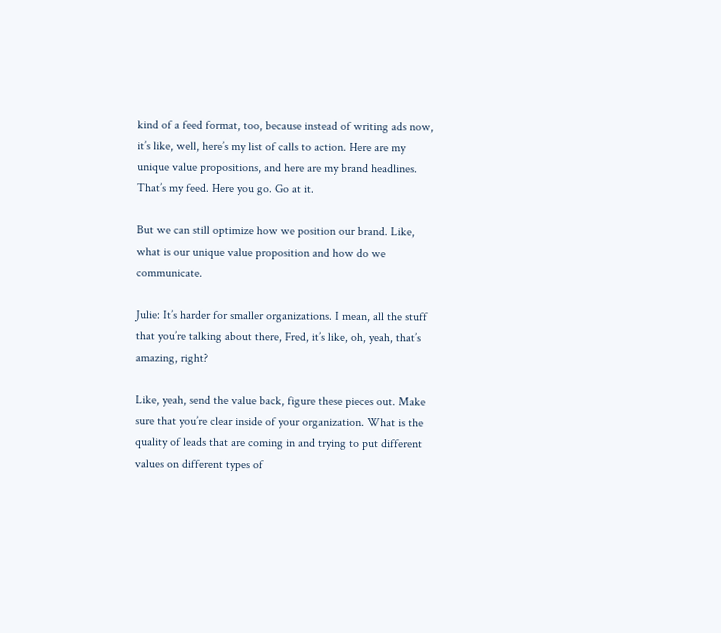kind of a feed format, too, because instead of writing ads now, it’s like, well, here’s my list of calls to action. Here are my unique value propositions, and here are my brand headlines. That’s my feed. Here you go. Go at it.

But we can still optimize how we position our brand. Like, what is our unique value proposition and how do we communicate.

Julie: It’s harder for smaller organizations. I mean, all the stuff that you’re talking about there, Fred, it’s like, oh, yeah, that’s amazing, right?

Like, yeah, send the value back, figure these pieces out. Make sure that you’re clear inside of your organization. What is the quality of leads that are coming in and trying to put different values on different types of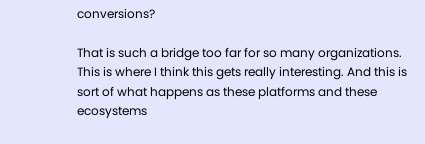conversions?

That is such a bridge too far for so many organizations. This is where I think this gets really interesting. And this is sort of what happens as these platforms and these ecosystems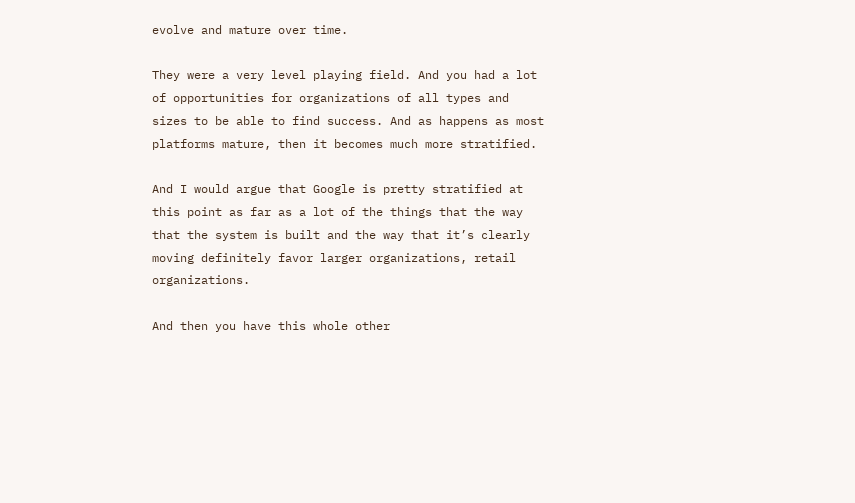evolve and mature over time.

They were a very level playing field. And you had a lot of opportunities for organizations of all types and sizes to be able to find success. And as happens as most platforms mature, then it becomes much more stratified.

And I would argue that Google is pretty stratified at this point as far as a lot of the things that the way that the system is built and the way that it’s clearly moving definitely favor larger organizations, retail organizations.

And then you have this whole other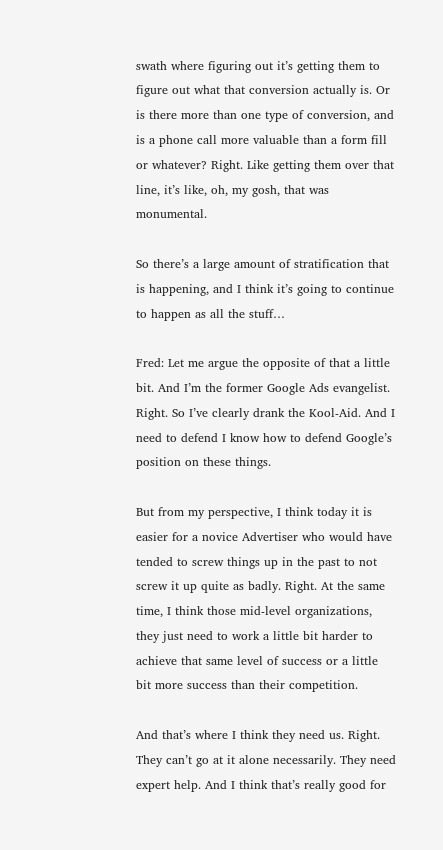swath where figuring out it’s getting them to figure out what that conversion actually is. Or is there more than one type of conversion, and is a phone call more valuable than a form fill or whatever? Right. Like getting them over that line, it’s like, oh, my gosh, that was monumental.

So there’s a large amount of stratification that is happening, and I think it’s going to continue to happen as all the stuff…

Fred: Let me argue the opposite of that a little bit. And I’m the former Google Ads evangelist. Right. So I’ve clearly drank the Kool-Aid. And I need to defend I know how to defend Google’s position on these things.

But from my perspective, I think today it is easier for a novice Advertiser who would have tended to screw things up in the past to not screw it up quite as badly. Right. At the same time, I think those mid-level organizations, they just need to work a little bit harder to achieve that same level of success or a little bit more success than their competition.

And that’s where I think they need us. Right. They can’t go at it alone necessarily. They need expert help. And I think that’s really good for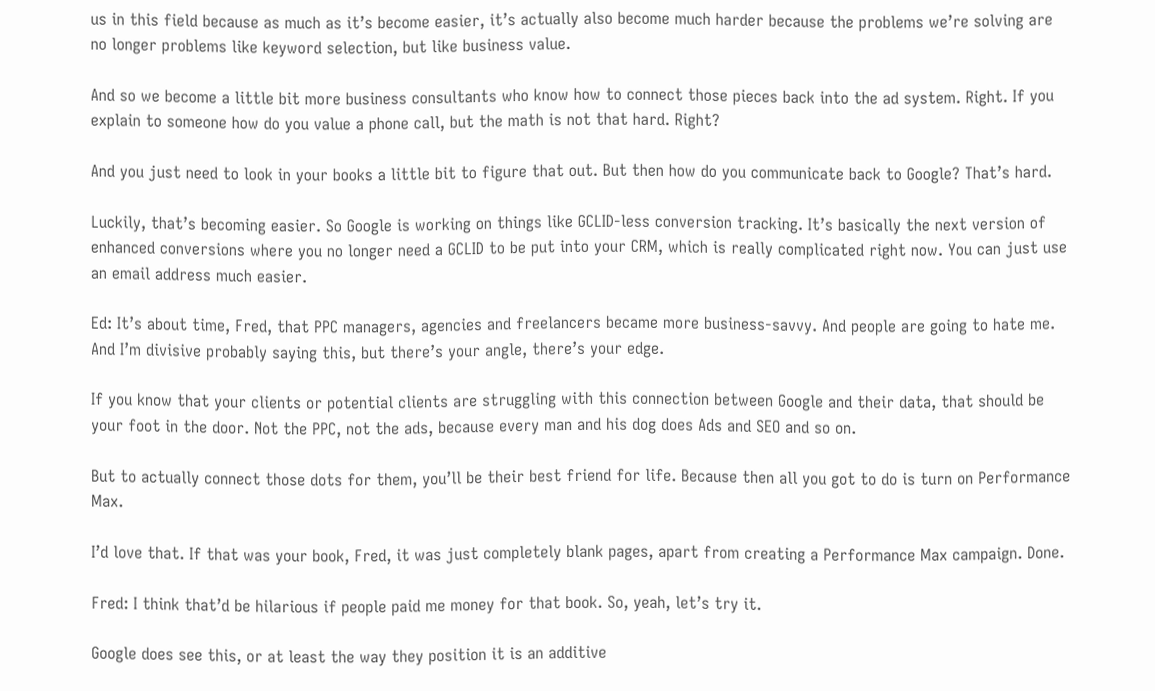us in this field because as much as it’s become easier, it’s actually also become much harder because the problems we’re solving are no longer problems like keyword selection, but like business value.

And so we become a little bit more business consultants who know how to connect those pieces back into the ad system. Right. If you explain to someone how do you value a phone call, but the math is not that hard. Right?

And you just need to look in your books a little bit to figure that out. But then how do you communicate back to Google? That’s hard.

Luckily, that’s becoming easier. So Google is working on things like GCLID-less conversion tracking. It’s basically the next version of enhanced conversions where you no longer need a GCLID to be put into your CRM, which is really complicated right now. You can just use an email address much easier.

Ed: It’s about time, Fred, that PPC managers, agencies and freelancers became more business-savvy. And people are going to hate me. And I’m divisive probably saying this, but there’s your angle, there’s your edge.

If you know that your clients or potential clients are struggling with this connection between Google and their data, that should be your foot in the door. Not the PPC, not the ads, because every man and his dog does Ads and SEO and so on.

But to actually connect those dots for them, you’ll be their best friend for life. Because then all you got to do is turn on Performance Max.

I’d love that. If that was your book, Fred, it was just completely blank pages, apart from creating a Performance Max campaign. Done.

Fred: I think that’d be hilarious if people paid me money for that book. So, yeah, let’s try it.

Google does see this, or at least the way they position it is an additive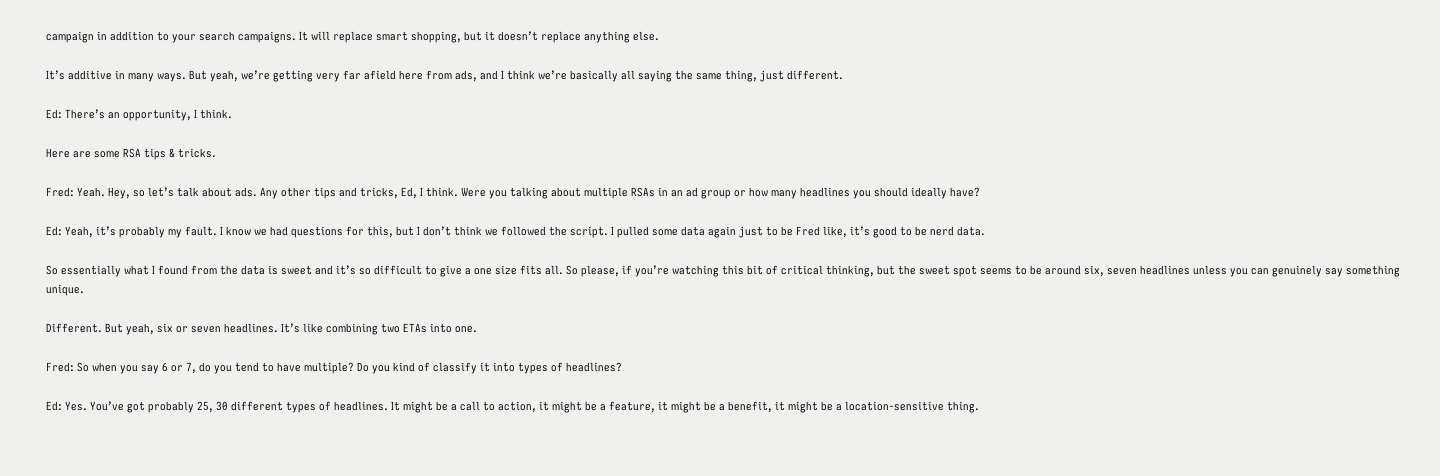campaign in addition to your search campaigns. It will replace smart shopping, but it doesn’t replace anything else.

It’s additive in many ways. But yeah, we’re getting very far afield here from ads, and I think we’re basically all saying the same thing, just different.

Ed: There’s an opportunity, I think.

Here are some RSA tips & tricks.

Fred: Yeah. Hey, so let’s talk about ads. Any other tips and tricks, Ed, I think. Were you talking about multiple RSAs in an ad group or how many headlines you should ideally have?

Ed: Yeah, it’s probably my fault. I know we had questions for this, but I don’t think we followed the script. I pulled some data again just to be Fred like, it’s good to be nerd data.

So essentially what I found from the data is sweet and it’s so difficult to give a one size fits all. So please, if you’re watching this bit of critical thinking, but the sweet spot seems to be around six, seven headlines unless you can genuinely say something unique.

Different. But yeah, six or seven headlines. It’s like combining two ETAs into one.

Fred: So when you say 6 or 7, do you tend to have multiple? Do you kind of classify it into types of headlines?

Ed: Yes. You’ve got probably 25, 30 different types of headlines. It might be a call to action, it might be a feature, it might be a benefit, it might be a location-sensitive thing.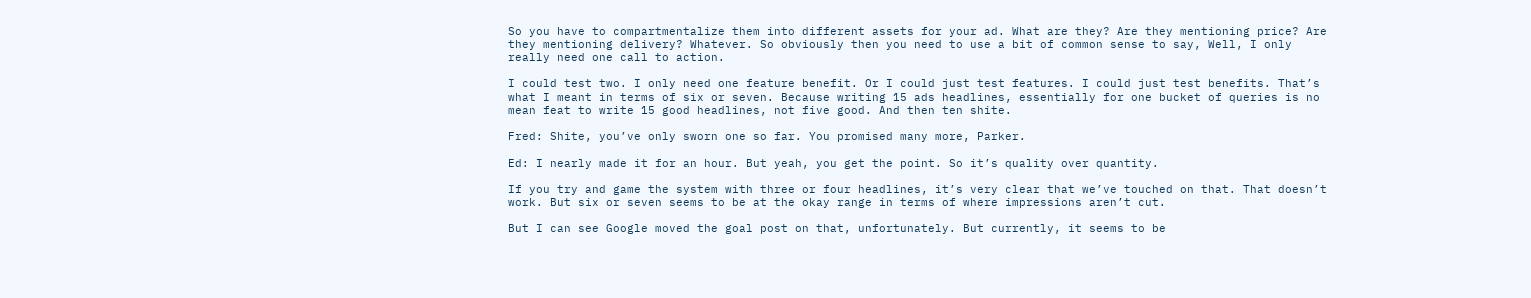So you have to compartmentalize them into different assets for your ad. What are they? Are they mentioning price? Are they mentioning delivery? Whatever. So obviously then you need to use a bit of common sense to say, Well, I only really need one call to action.

I could test two. I only need one feature benefit. Or I could just test features. I could just test benefits. That’s what I meant in terms of six or seven. Because writing 15 ads headlines, essentially for one bucket of queries is no mean feat to write 15 good headlines, not five good. And then ten shite.

Fred: Shite, you’ve only sworn one so far. You promised many more, Parker.

Ed: I nearly made it for an hour. But yeah, you get the point. So it’s quality over quantity.

If you try and game the system with three or four headlines, it’s very clear that we’ve touched on that. That doesn’t work. But six or seven seems to be at the okay range in terms of where impressions aren’t cut.

But I can see Google moved the goal post on that, unfortunately. But currently, it seems to be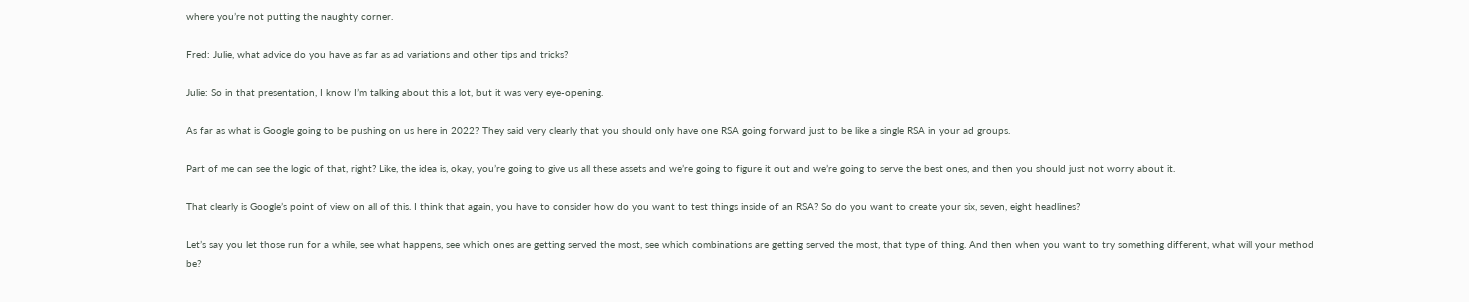where you’re not putting the naughty corner.

Fred: Julie, what advice do you have as far as ad variations and other tips and tricks?

Julie: So in that presentation, I know I’m talking about this a lot, but it was very eye-opening.

As far as what is Google going to be pushing on us here in 2022? They said very clearly that you should only have one RSA going forward just to be like a single RSA in your ad groups.

Part of me can see the logic of that, right? Like, the idea is, okay, you’re going to give us all these assets and we’re going to figure it out and we’re going to serve the best ones, and then you should just not worry about it.

That clearly is Google’s point of view on all of this. I think that again, you have to consider how do you want to test things inside of an RSA? So do you want to create your six, seven, eight headlines?

Let’s say you let those run for a while, see what happens, see which ones are getting served the most, see which combinations are getting served the most, that type of thing. And then when you want to try something different, what will your method be?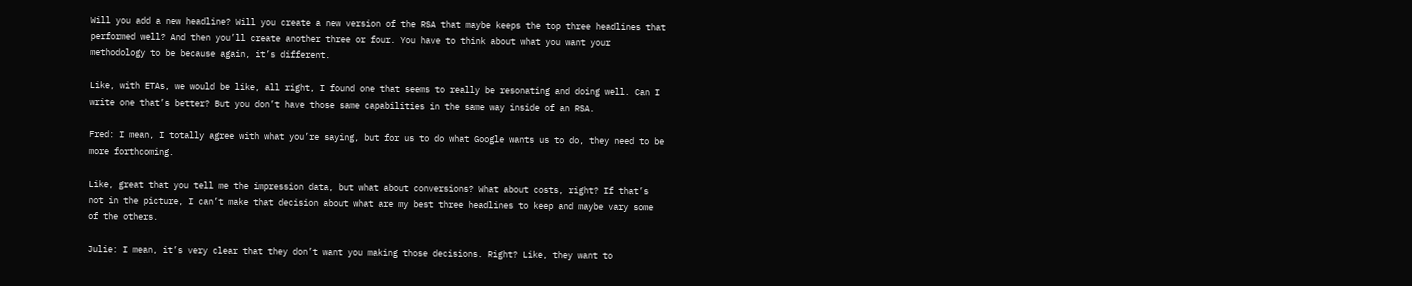Will you add a new headline? Will you create a new version of the RSA that maybe keeps the top three headlines that performed well? And then you’ll create another three or four. You have to think about what you want your methodology to be because again, it’s different.

Like, with ETAs, we would be like, all right, I found one that seems to really be resonating and doing well. Can I write one that’s better? But you don’t have those same capabilities in the same way inside of an RSA.

Fred: I mean, I totally agree with what you’re saying, but for us to do what Google wants us to do, they need to be more forthcoming.

Like, great that you tell me the impression data, but what about conversions? What about costs, right? If that’s not in the picture, I can’t make that decision about what are my best three headlines to keep and maybe vary some of the others.

Julie: I mean, it’s very clear that they don’t want you making those decisions. Right? Like, they want to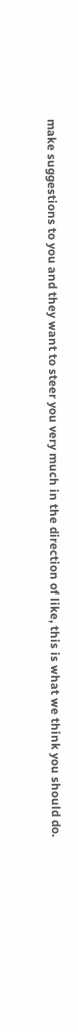make suggestions to you and they want to steer you very much in the direction of like, this is what we think you should do.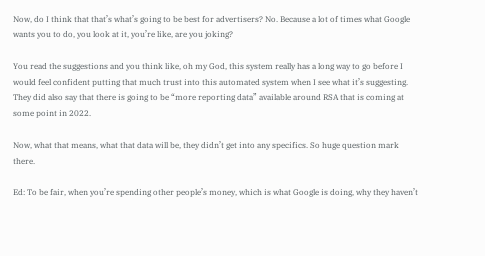Now, do I think that that’s what’s going to be best for advertisers? No. Because a lot of times what Google wants you to do, you look at it, you’re like, are you joking?

You read the suggestions and you think like, oh my God, this system really has a long way to go before I would feel confident putting that much trust into this automated system when I see what it’s suggesting. They did also say that there is going to be “more reporting data” available around RSA that is coming at some point in 2022.

Now, what that means, what that data will be, they didn’t get into any specifics. So huge question mark there.

Ed: To be fair, when you’re spending other people’s money, which is what Google is doing, why they haven’t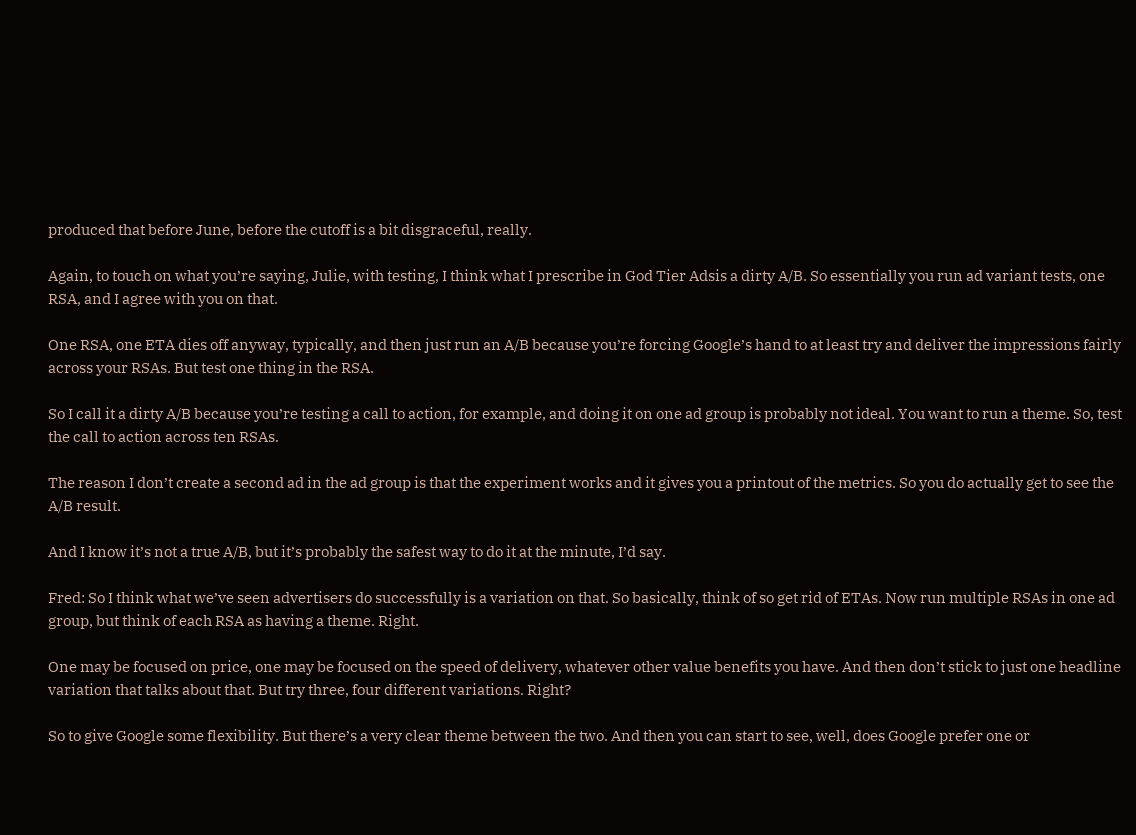produced that before June, before the cutoff is a bit disgraceful, really.

Again, to touch on what you’re saying, Julie, with testing, I think what I prescribe in God Tier Adsis a dirty A/B. So essentially you run ad variant tests, one RSA, and I agree with you on that.

One RSA, one ETA dies off anyway, typically, and then just run an A/B because you’re forcing Google’s hand to at least try and deliver the impressions fairly across your RSAs. But test one thing in the RSA.

So I call it a dirty A/B because you’re testing a call to action, for example, and doing it on one ad group is probably not ideal. You want to run a theme. So, test the call to action across ten RSAs.

The reason I don’t create a second ad in the ad group is that the experiment works and it gives you a printout of the metrics. So you do actually get to see the A/B result.

And I know it’s not a true A/B, but it’s probably the safest way to do it at the minute, I’d say.

Fred: So I think what we’ve seen advertisers do successfully is a variation on that. So basically, think of so get rid of ETAs. Now run multiple RSAs in one ad group, but think of each RSA as having a theme. Right.

One may be focused on price, one may be focused on the speed of delivery, whatever other value benefits you have. And then don’t stick to just one headline variation that talks about that. But try three, four different variations. Right?

So to give Google some flexibility. But there’s a very clear theme between the two. And then you can start to see, well, does Google prefer one or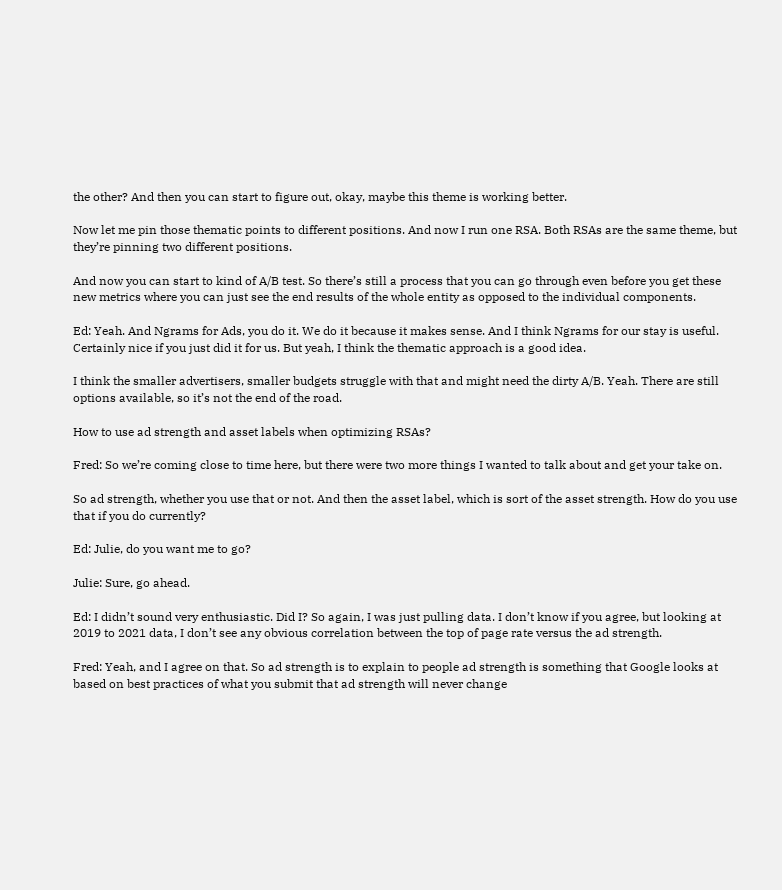the other? And then you can start to figure out, okay, maybe this theme is working better.

Now let me pin those thematic points to different positions. And now I run one RSA. Both RSAs are the same theme, but they’re pinning two different positions.

And now you can start to kind of A/B test. So there’s still a process that you can go through even before you get these new metrics where you can just see the end results of the whole entity as opposed to the individual components.

Ed: Yeah. And Ngrams for Ads, you do it. We do it because it makes sense. And I think Ngrams for our stay is useful. Certainly nice if you just did it for us. But yeah, I think the thematic approach is a good idea.

I think the smaller advertisers, smaller budgets struggle with that and might need the dirty A/B. Yeah. There are still options available, so it’s not the end of the road.

How to use ad strength and asset labels when optimizing RSAs?

Fred: So we’re coming close to time here, but there were two more things I wanted to talk about and get your take on.

So ad strength, whether you use that or not. And then the asset label, which is sort of the asset strength. How do you use that if you do currently?

Ed: Julie, do you want me to go?

Julie: Sure, go ahead.

Ed: I didn’t sound very enthusiastic. Did I? So again, I was just pulling data. I don’t know if you agree, but looking at 2019 to 2021 data, I don’t see any obvious correlation between the top of page rate versus the ad strength.

Fred: Yeah, and I agree on that. So ad strength is to explain to people ad strength is something that Google looks at based on best practices of what you submit that ad strength will never change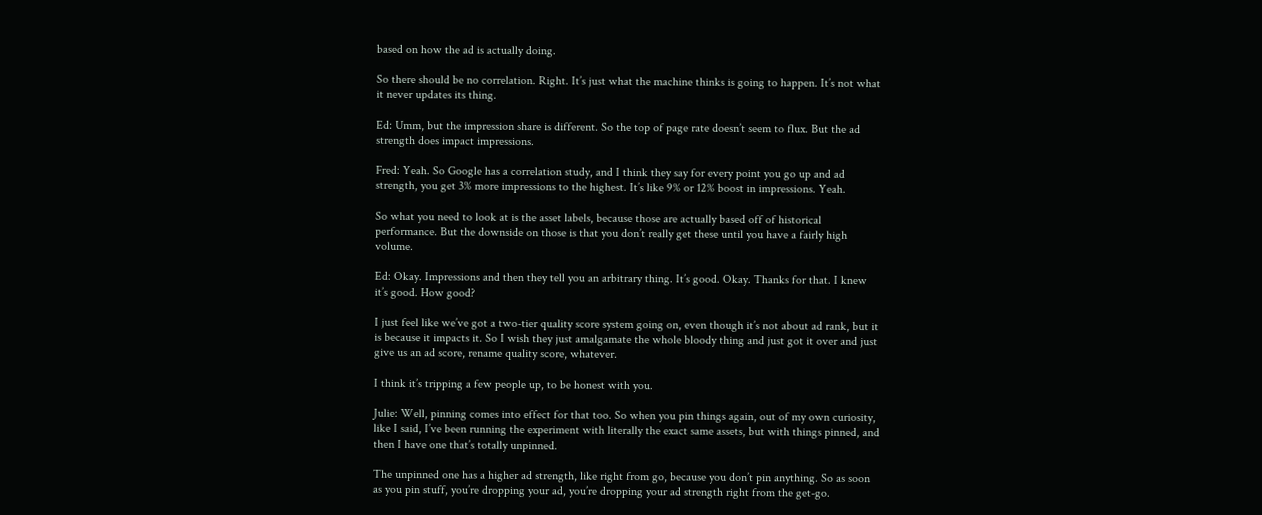based on how the ad is actually doing.

So there should be no correlation. Right. It’s just what the machine thinks is going to happen. It’s not what it never updates its thing.

Ed: Umm, but the impression share is different. So the top of page rate doesn’t seem to flux. But the ad strength does impact impressions.

Fred: Yeah. So Google has a correlation study, and I think they say for every point you go up and ad strength, you get 3% more impressions to the highest. It’s like 9% or 12% boost in impressions. Yeah.

So what you need to look at is the asset labels, because those are actually based off of historical performance. But the downside on those is that you don’t really get these until you have a fairly high volume.

Ed: Okay. Impressions and then they tell you an arbitrary thing. It’s good. Okay. Thanks for that. I knew it’s good. How good?

I just feel like we’ve got a two-tier quality score system going on, even though it’s not about ad rank, but it is because it impacts it. So I wish they just amalgamate the whole bloody thing and just got it over and just give us an ad score, rename quality score, whatever.

I think it’s tripping a few people up, to be honest with you.

Julie: Well, pinning comes into effect for that too. So when you pin things again, out of my own curiosity, like I said, I’ve been running the experiment with literally the exact same assets, but with things pinned, and then I have one that’s totally unpinned.

The unpinned one has a higher ad strength, like right from go, because you don’t pin anything. So as soon as you pin stuff, you’re dropping your ad, you’re dropping your ad strength right from the get-go.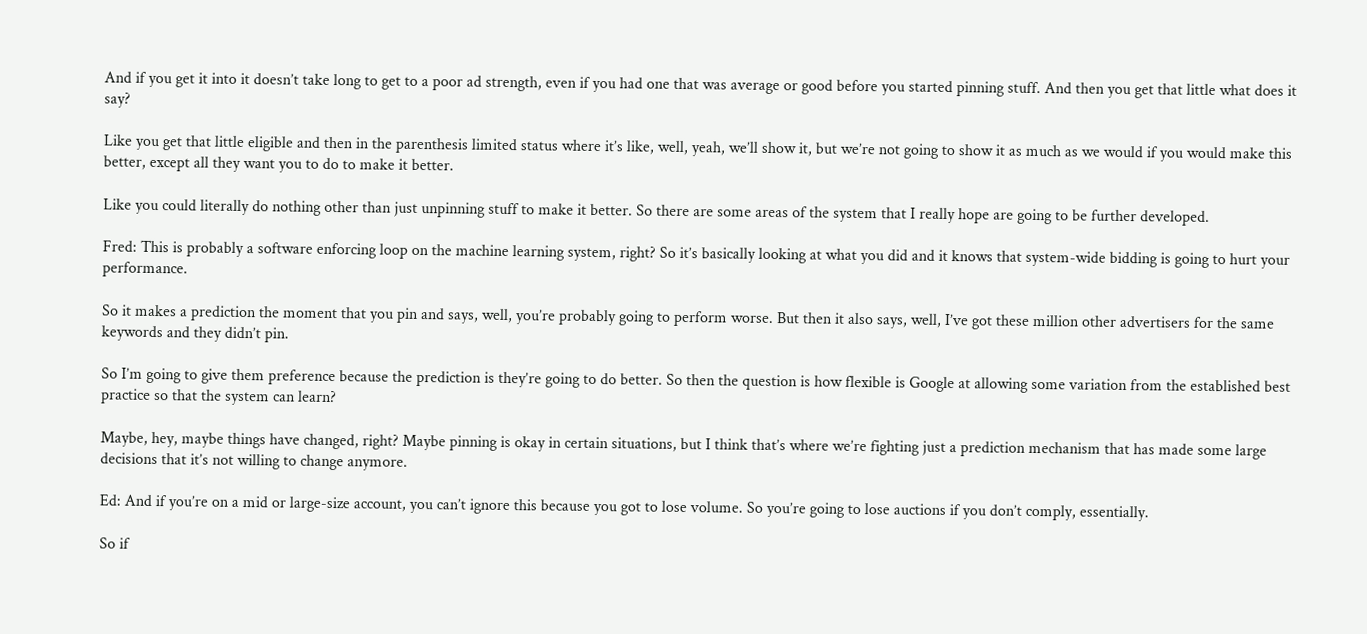And if you get it into it doesn’t take long to get to a poor ad strength, even if you had one that was average or good before you started pinning stuff. And then you get that little what does it say?

Like you get that little eligible and then in the parenthesis limited status where it’s like, well, yeah, we’ll show it, but we’re not going to show it as much as we would if you would make this better, except all they want you to do to make it better.

Like you could literally do nothing other than just unpinning stuff to make it better. So there are some areas of the system that I really hope are going to be further developed.

Fred: This is probably a software enforcing loop on the machine learning system, right? So it’s basically looking at what you did and it knows that system-wide bidding is going to hurt your performance.

So it makes a prediction the moment that you pin and says, well, you’re probably going to perform worse. But then it also says, well, I’ve got these million other advertisers for the same keywords and they didn’t pin.

So I’m going to give them preference because the prediction is they’re going to do better. So then the question is how flexible is Google at allowing some variation from the established best practice so that the system can learn?

Maybe, hey, maybe things have changed, right? Maybe pinning is okay in certain situations, but I think that’s where we’re fighting just a prediction mechanism that has made some large decisions that it’s not willing to change anymore.

Ed: And if you’re on a mid or large-size account, you can’t ignore this because you got to lose volume. So you’re going to lose auctions if you don’t comply, essentially.

So if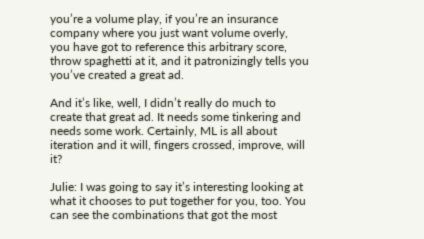you’re a volume play, if you’re an insurance company where you just want volume overly, you have got to reference this arbitrary score, throw spaghetti at it, and it patronizingly tells you you’ve created a great ad.

And it’s like, well, I didn’t really do much to create that great ad. It needs some tinkering and needs some work. Certainly, ML is all about iteration and it will, fingers crossed, improve, will it?

Julie: I was going to say it’s interesting looking at what it chooses to put together for you, too. You can see the combinations that got the most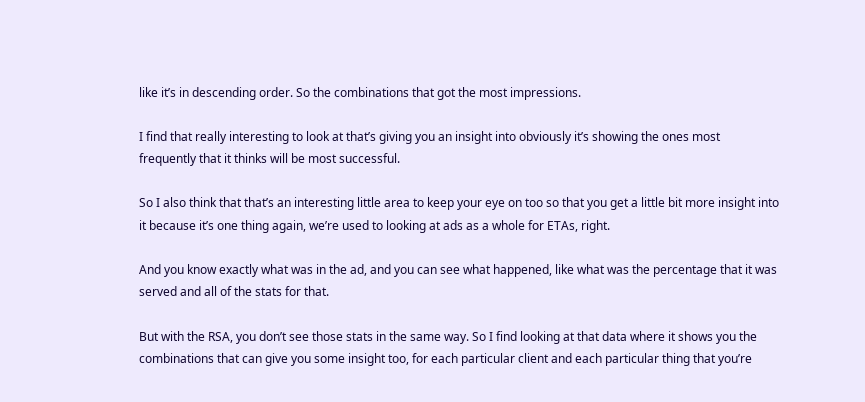like it’s in descending order. So the combinations that got the most impressions.

I find that really interesting to look at that’s giving you an insight into obviously it’s showing the ones most frequently that it thinks will be most successful.

So I also think that that’s an interesting little area to keep your eye on too so that you get a little bit more insight into it because it’s one thing again, we’re used to looking at ads as a whole for ETAs, right.

And you know exactly what was in the ad, and you can see what happened, like what was the percentage that it was served and all of the stats for that.

But with the RSA, you don’t see those stats in the same way. So I find looking at that data where it shows you the combinations that can give you some insight too, for each particular client and each particular thing that you’re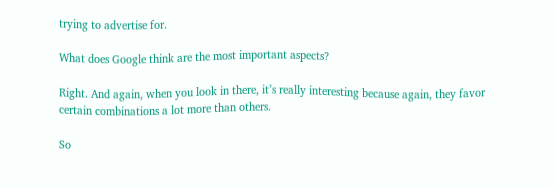trying to advertise for.

What does Google think are the most important aspects?

Right. And again, when you look in there, it’s really interesting because again, they favor certain combinations a lot more than others.

So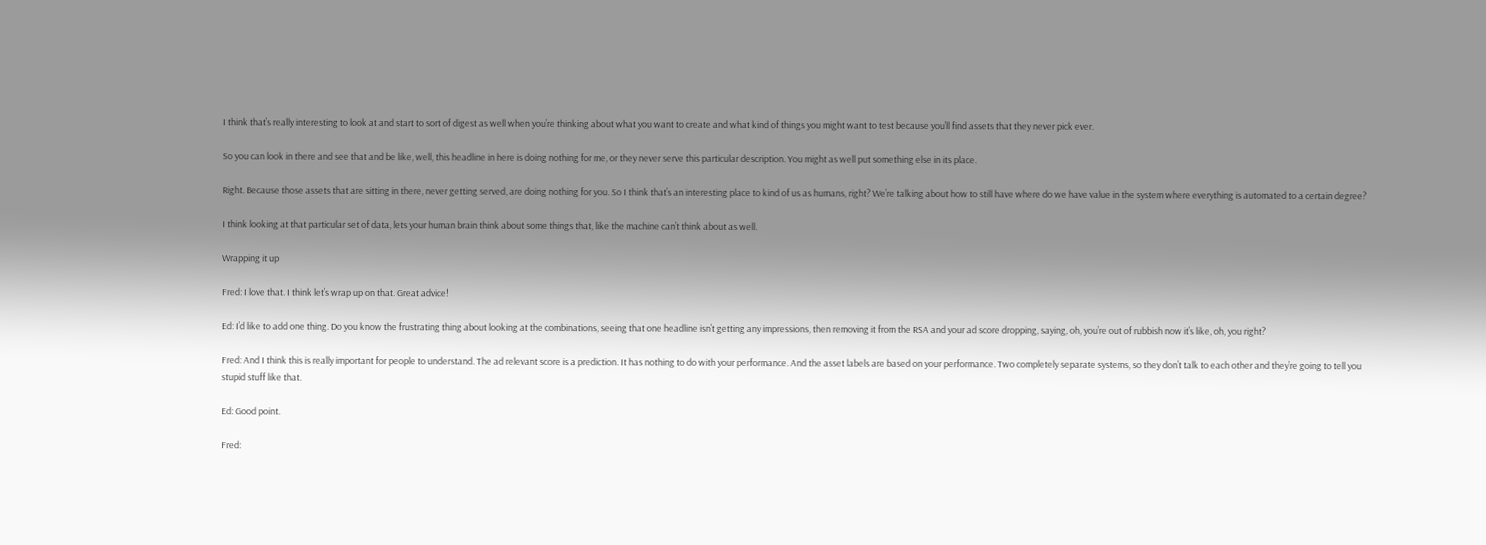I think that’s really interesting to look at and start to sort of digest as well when you’re thinking about what you want to create and what kind of things you might want to test because you’ll find assets that they never pick ever.

So you can look in there and see that and be like, well, this headline in here is doing nothing for me, or they never serve this particular description. You might as well put something else in its place.

Right. Because those assets that are sitting in there, never getting served, are doing nothing for you. So I think that’s an interesting place to kind of us as humans, right? We’re talking about how to still have where do we have value in the system where everything is automated to a certain degree?

I think looking at that particular set of data, lets your human brain think about some things that, like the machine can’t think about as well.

Wrapping it up

Fred: I love that. I think let’s wrap up on that. Great advice!

Ed: I’d like to add one thing. Do you know the frustrating thing about looking at the combinations, seeing that one headline isn’t getting any impressions, then removing it from the RSA and your ad score dropping, saying, oh, you’re out of rubbish now it’s like, oh, you right?

Fred: And I think this is really important for people to understand. The ad relevant score is a prediction. It has nothing to do with your performance. And the asset labels are based on your performance. Two completely separate systems, so they don’t talk to each other and they’re going to tell you stupid stuff like that.

Ed: Good point.

Fred: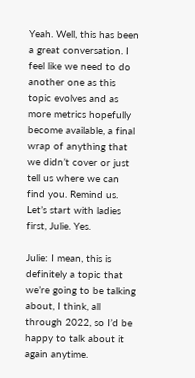Yeah. Well, this has been a great conversation. I feel like we need to do another one as this topic evolves and as more metrics hopefully become available, a final wrap of anything that we didn’t cover or just tell us where we can find you. Remind us. Let’s start with ladies first, Julie. Yes.

Julie: I mean, this is definitely a topic that we’re going to be talking about, I think, all through 2022, so I’d be happy to talk about it again anytime.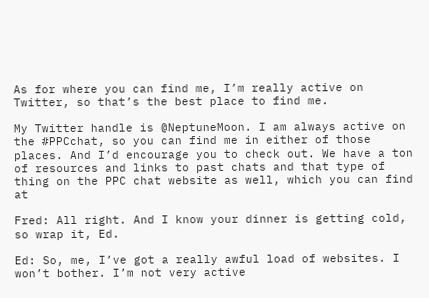As for where you can find me, I’m really active on Twitter, so that’s the best place to find me.

My Twitter handle is @NeptuneMoon. I am always active on the #PPCchat, so you can find me in either of those places. And I’d encourage you to check out. We have a ton of resources and links to past chats and that type of thing on the PPC chat website as well, which you can find at

Fred: All right. And I know your dinner is getting cold, so wrap it, Ed.

Ed: So, me, I’ve got a really awful load of websites. I won’t bother. I’m not very active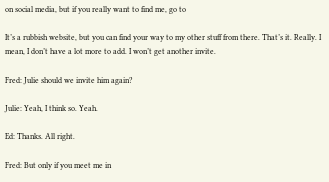on social media, but if you really want to find me, go to

It’s a rubbish website, but you can find your way to my other stuff from there. That’s it. Really. I mean, I don’t have a lot more to add. I won’t get another invite.

Fred: Julie should we invite him again?

Julie: Yeah, I think so. Yeah.

Ed: Thanks. All right.

Fred: But only if you meet me in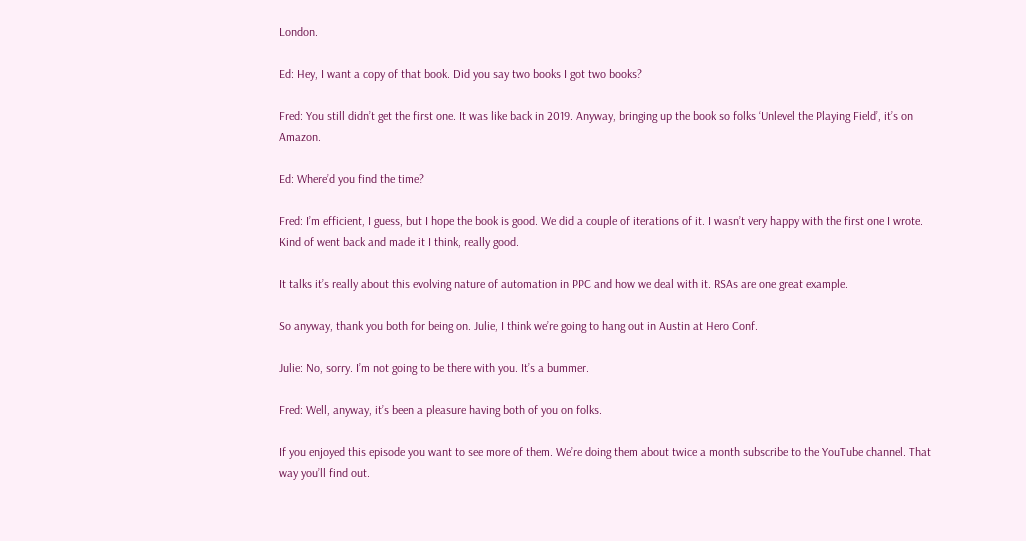London.

Ed: Hey, I want a copy of that book. Did you say two books I got two books?

Fred: You still didn’t get the first one. It was like back in 2019. Anyway, bringing up the book so folks ‘Unlevel the Playing Field’, it’s on Amazon.

Ed: Where’d you find the time?

Fred: I’m efficient, I guess, but I hope the book is good. We did a couple of iterations of it. I wasn’t very happy with the first one I wrote. Kind of went back and made it I think, really good.

It talks it’s really about this evolving nature of automation in PPC and how we deal with it. RSAs are one great example.

So anyway, thank you both for being on. Julie, I think we’re going to hang out in Austin at Hero Conf.

Julie: No, sorry. I’m not going to be there with you. It’s a bummer.

Fred: Well, anyway, it’s been a pleasure having both of you on folks.

If you enjoyed this episode you want to see more of them. We’re doing them about twice a month subscribe to the YouTube channel. That way you’ll find out.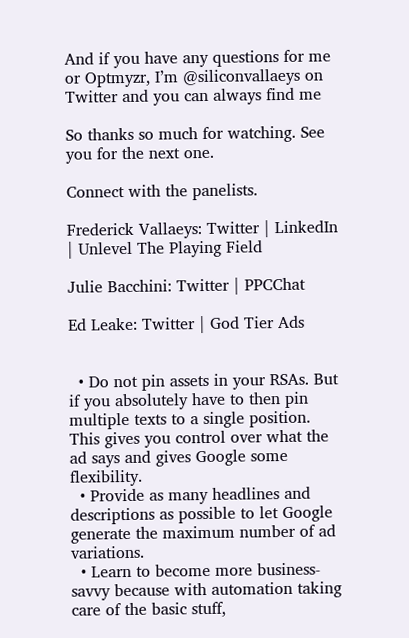And if you have any questions for me or Optmyzr, I’m @siliconvallaeys on Twitter and you can always find me

So thanks so much for watching. See you for the next one.

Connect with the panelists.

Frederick Vallaeys: Twitter | LinkedIn | Unlevel The Playing Field

Julie Bacchini: Twitter | PPCChat

Ed Leake: Twitter | God Tier Ads


  • Do not pin assets in your RSAs. But if you absolutely have to then pin multiple texts to a single position. This gives you control over what the ad says and gives Google some flexibility.
  • Provide as many headlines and descriptions as possible to let Google generate the maximum number of ad variations.
  • Learn to become more business-savvy because with automation taking care of the basic stuff,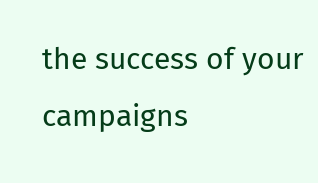the success of your campaigns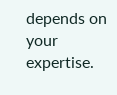depends on your expertise.